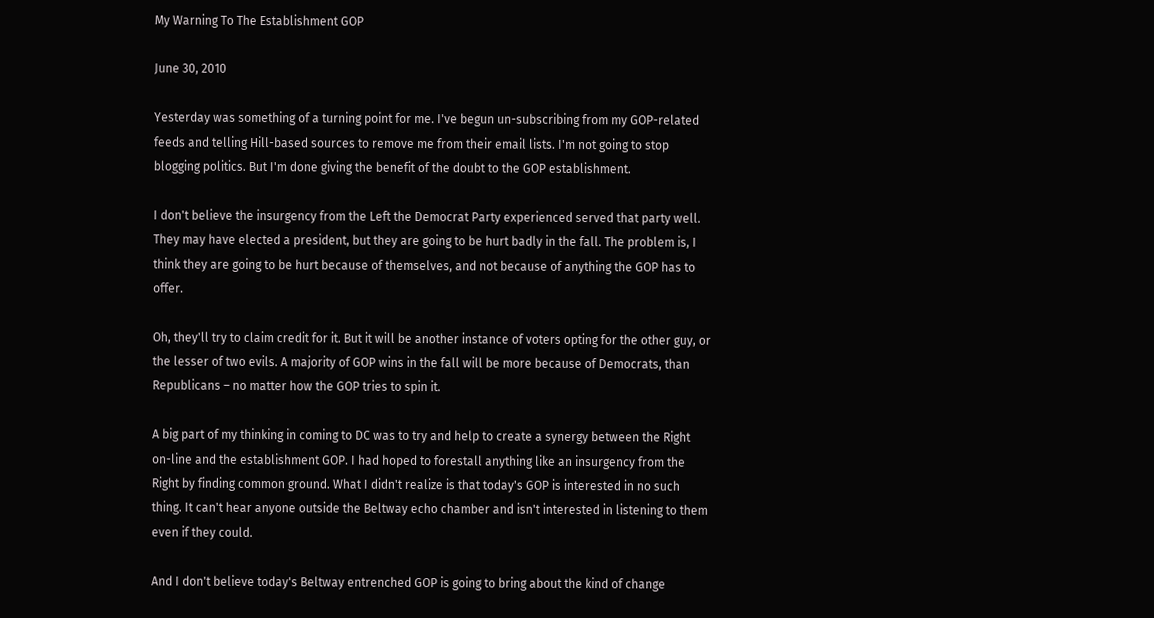My Warning To The Establishment GOP

June 30, 2010

Yesterday was something of a turning point for me. I've begun un-subscribing from my GOP-related feeds and telling Hill-based sources to remove me from their email lists. I'm not going to stop blogging politics. But I'm done giving the benefit of the doubt to the GOP establishment.

I don't believe the insurgency from the Left the Democrat Party experienced served that party well. They may have elected a president, but they are going to be hurt badly in the fall. The problem is, I think they are going to be hurt because of themselves, and not because of anything the GOP has to offer.

Oh, they'll try to claim credit for it. But it will be another instance of voters opting for the other guy, or the lesser of two evils. A majority of GOP wins in the fall will be more because of Democrats, than Republicans – no matter how the GOP tries to spin it.

A big part of my thinking in coming to DC was to try and help to create a synergy between the Right on-line and the establishment GOP. I had hoped to forestall anything like an insurgency from the Right by finding common ground. What I didn't realize is that today's GOP is interested in no such thing. It can't hear anyone outside the Beltway echo chamber and isn't interested in listening to them even if they could.

And I don't believe today's Beltway entrenched GOP is going to bring about the kind of change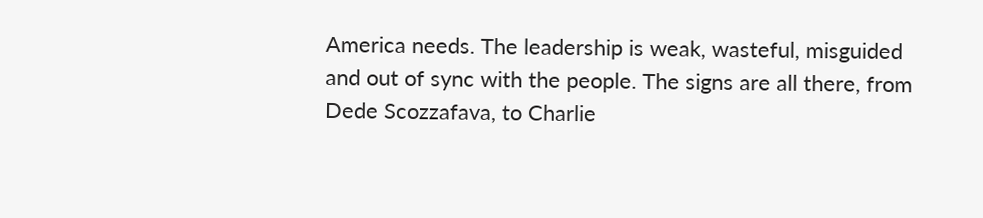America needs. The leadership is weak, wasteful, misguided and out of sync with the people. The signs are all there, from Dede Scozzafava, to Charlie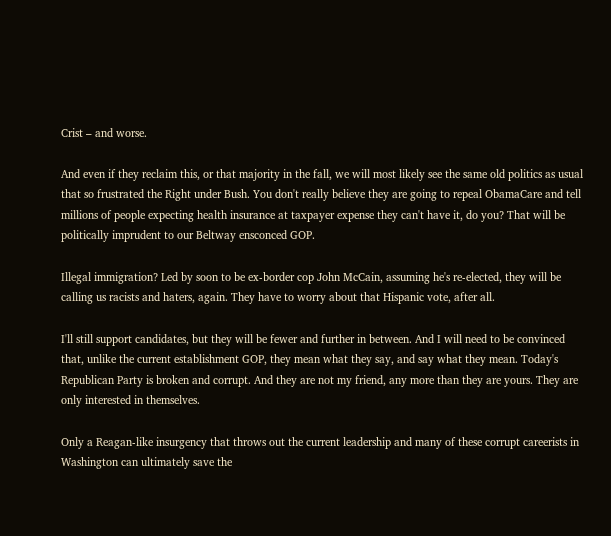Crist – and worse.

And even if they reclaim this, or that majority in the fall, we will most likely see the same old politics as usual that so frustrated the Right under Bush. You don't really believe they are going to repeal ObamaCare and tell millions of people expecting health insurance at taxpayer expense they can't have it, do you? That will be politically imprudent to our Beltway ensconced GOP.

Illegal immigration? Led by soon to be ex-border cop John McCain, assuming he's re-elected, they will be calling us racists and haters, again. They have to worry about that Hispanic vote, after all.

I'll still support candidates, but they will be fewer and further in between. And I will need to be convinced that, unlike the current establishment GOP, they mean what they say, and say what they mean. Today's Republican Party is broken and corrupt. And they are not my friend, any more than they are yours. They are only interested in themselves.

Only a Reagan-like insurgency that throws out the current leadership and many of these corrupt careerists in Washington can ultimately save the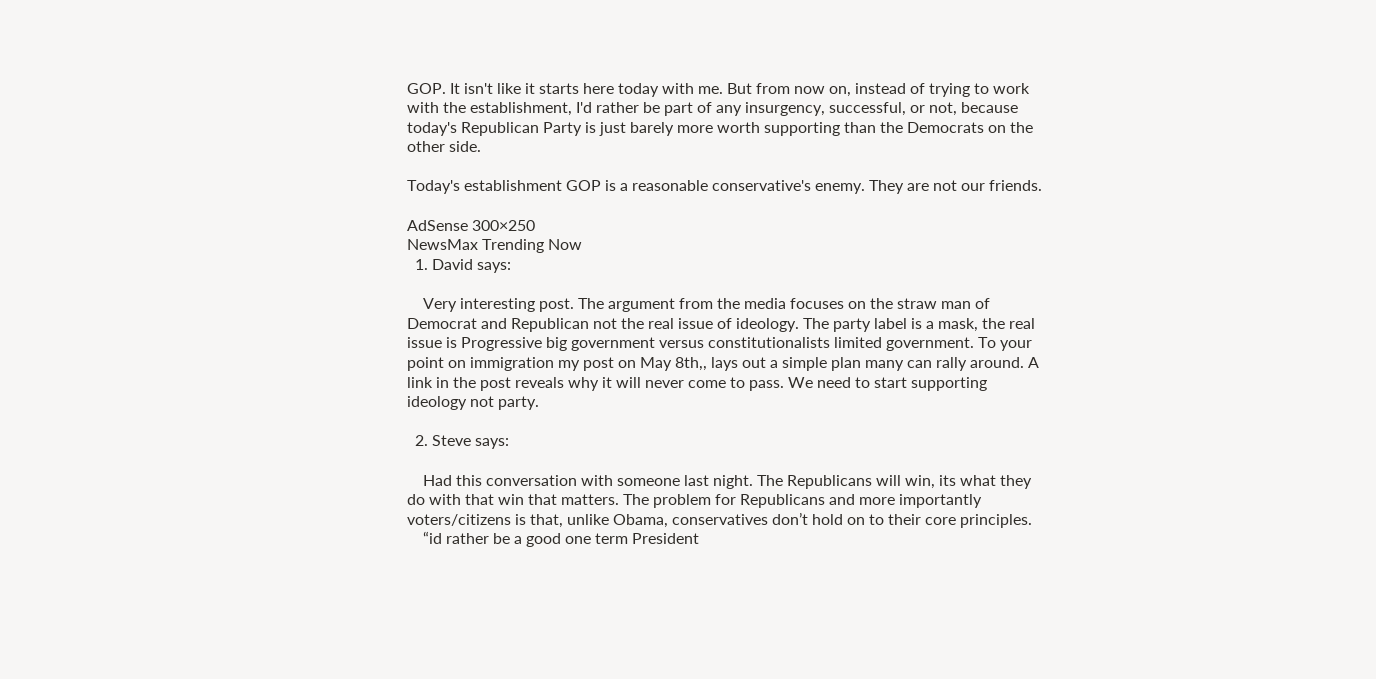GOP. It isn't like it starts here today with me. But from now on, instead of trying to work with the establishment, I'd rather be part of any insurgency, successful, or not, because today's Republican Party is just barely more worth supporting than the Democrats on the other side.

Today's establishment GOP is a reasonable conservative's enemy. They are not our friends.

AdSense 300×250
NewsMax Trending Now
  1. David says:

    Very interesting post. The argument from the media focuses on the straw man of Democrat and Republican not the real issue of ideology. The party label is a mask, the real issue is Progressive big government versus constitutionalists limited government. To your point on immigration my post on May 8th,, lays out a simple plan many can rally around. A link in the post reveals why it will never come to pass. We need to start supporting ideology not party.

  2. Steve says:

    Had this conversation with someone last night. The Republicans will win, its what they do with that win that matters. The problem for Republicans and more importantly voters/citizens is that, unlike Obama, conservatives don’t hold on to their core principles.
    “id rather be a good one term President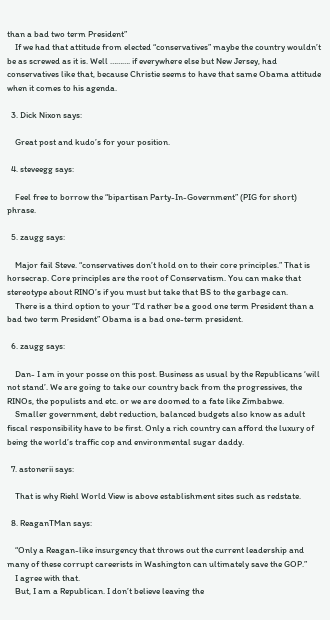than a bad two term President”
    If we had that attitude from elected “conservatives” maybe the country wouldn’t be as screwed as it is. Well ………. if everywhere else but New Jersey, had conservatives like that, because Christie seems to have that same Obama attitude when it comes to his agenda.

  3. Dick Nixon says:

    Great post and kudo’s for your position.

  4. steveegg says:

    Feel free to borrow the “bipartisan Party-In-Government” (PIG for short) phrase.

  5. zaugg says:

    Major fail Steve. “conservatives don’t hold on to their core principles.” That is horsecrap. Core principles are the root of Conservatism. You can make that stereotype about RINO’s if you must but take that BS to the garbage can.
    There is a third option to your “I’d rather be a good one term President than a bad two term President” Obama is a bad one-term president.

  6. zaugg says:

    Dan- I am in your posse on this post. Business as usual by the Republicans ‘will not stand’. We are going to take our country back from the progressives, the RINOs, the populists and etc. or we are doomed to a fate like Zimbabwe.
    Smaller government, debt reduction, balanced budgets also know as adult fiscal responsibility have to be first. Only a rich country can afford the luxury of being the world’s traffic cop and environmental sugar daddy.

  7. astonerii says:

    That is why Riehl World View is above establishment sites such as redstate.

  8. ReaganTMan says:

    “Only a Reagan-like insurgency that throws out the current leadership and many of these corrupt careerists in Washington can ultimately save the GOP.”
    I agree with that.
    But, I am a Republican. I don’t believe leaving the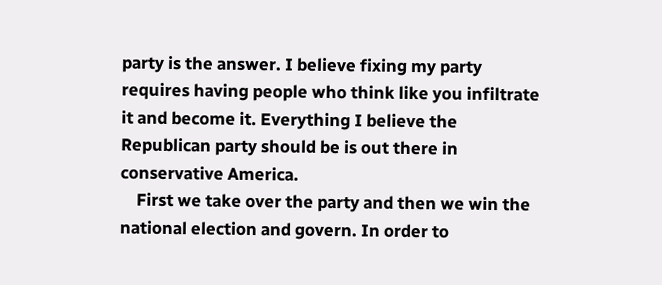party is the answer. I believe fixing my party requires having people who think like you infiltrate it and become it. Everything I believe the Republican party should be is out there in conservative America.
    First we take over the party and then we win the national election and govern. In order to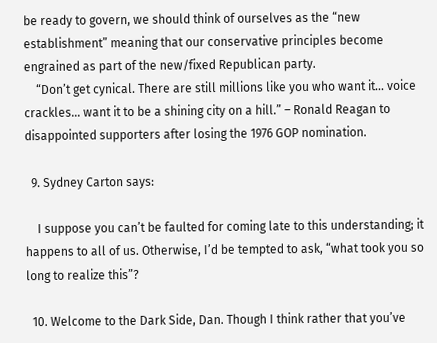be ready to govern, we should think of ourselves as the “new establishment” meaning that our conservative principles become engrained as part of the new/fixed Republican party.
    “Don’t get cynical. There are still millions like you who want it… voice crackles… want it to be a shining city on a hill.” – Ronald Reagan to disappointed supporters after losing the 1976 GOP nomination.

  9. Sydney Carton says:

    I suppose you can’t be faulted for coming late to this understanding; it happens to all of us. Otherwise, I’d be tempted to ask, “what took you so long to realize this”?

  10. Welcome to the Dark Side, Dan. Though I think rather that you’ve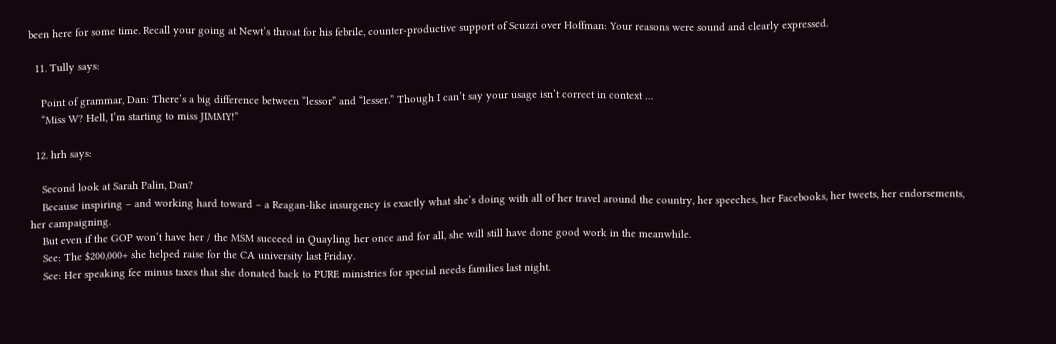been here for some time. Recall your going at Newt’s throat for his febrile, counter-productive support of Scuzzi over Hoffman: Your reasons were sound and clearly expressed.

  11. Tully says:

    Point of grammar, Dan: There’s a big difference between “lessor” and “lesser.” Though I can’t say your usage isn’t correct in context …
    “Miss W? Hell, I’m starting to miss JIMMY!”

  12. hrh says:

    Second look at Sarah Palin, Dan?
    Because inspiring – and working hard toward – a Reagan-like insurgency is exactly what she’s doing with all of her travel around the country, her speeches, her Facebooks, her tweets, her endorsements, her campaigning.
    But even if the GOP won’t have her / the MSM succeed in Quayling her once and for all, she will still have done good work in the meanwhile.
    See: The $200,000+ she helped raise for the CA university last Friday.
    See: Her speaking fee minus taxes that she donated back to PURE ministries for special needs families last night.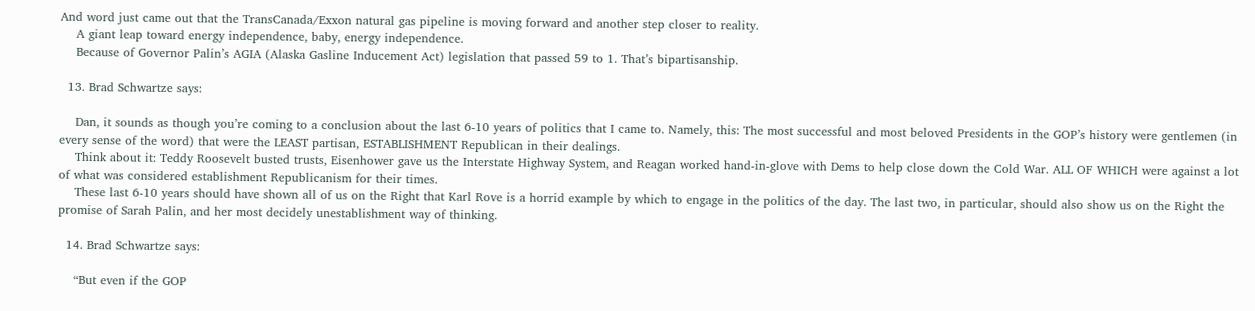And word just came out that the TransCanada/Exxon natural gas pipeline is moving forward and another step closer to reality.
    A giant leap toward energy independence, baby, energy independence.
    Because of Governor Palin’s AGIA (Alaska Gasline Inducement Act) legislation that passed 59 to 1. That’s bipartisanship.

  13. Brad Schwartze says:

    Dan, it sounds as though you’re coming to a conclusion about the last 6-10 years of politics that I came to. Namely, this: The most successful and most beloved Presidents in the GOP’s history were gentlemen (in every sense of the word) that were the LEAST partisan, ESTABLISHMENT Republican in their dealings.
    Think about it: Teddy Roosevelt busted trusts, Eisenhower gave us the Interstate Highway System, and Reagan worked hand-in-glove with Dems to help close down the Cold War. ALL OF WHICH were against a lot of what was considered establishment Republicanism for their times.
    These last 6-10 years should have shown all of us on the Right that Karl Rove is a horrid example by which to engage in the politics of the day. The last two, in particular, should also show us on the Right the promise of Sarah Palin, and her most decidely unestablishment way of thinking.

  14. Brad Schwartze says:

    “But even if the GOP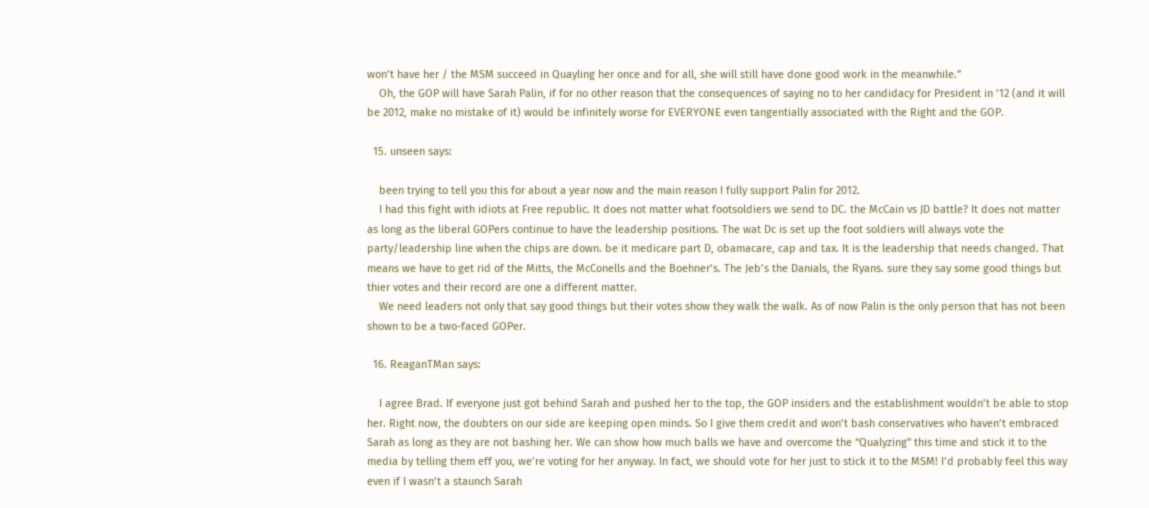won’t have her / the MSM succeed in Quayling her once and for all, she will still have done good work in the meanwhile.”
    Oh, the GOP will have Sarah Palin, if for no other reason that the consequences of saying no to her candidacy for President in ’12 (and it will be 2012, make no mistake of it) would be infinitely worse for EVERYONE even tangentially associated with the Right and the GOP.

  15. unseen says:

    been trying to tell you this for about a year now and the main reason I fully support Palin for 2012.
    I had this fight with idiots at Free republic. It does not matter what footsoldiers we send to DC. the McCain vs JD battle? It does not matter as long as the liberal GOPers continue to have the leadership positions. The wat Dc is set up the foot soldiers will always vote the party/leadership line when the chips are down. be it medicare part D, obamacare, cap and tax. It is the leadership that needs changed. That means we have to get rid of the Mitts, the McConells and the Boehner’s. The Jeb’s the Danials, the Ryans. sure they say some good things but thier votes and their record are one a different matter.
    We need leaders not only that say good things but their votes show they walk the walk. As of now Palin is the only person that has not been shown to be a two-faced GOPer.

  16. ReaganTMan says:

    I agree Brad. If everyone just got behind Sarah and pushed her to the top, the GOP insiders and the establishment wouldn’t be able to stop her. Right now, the doubters on our side are keeping open minds. So I give them credit and won’t bash conservatives who haven’t embraced Sarah as long as they are not bashing her. We can show how much balls we have and overcome the “Qualyzing” this time and stick it to the media by telling them eff you, we’re voting for her anyway. In fact, we should vote for her just to stick it to the MSM! I’d probably feel this way even if I wasn’t a staunch Sarah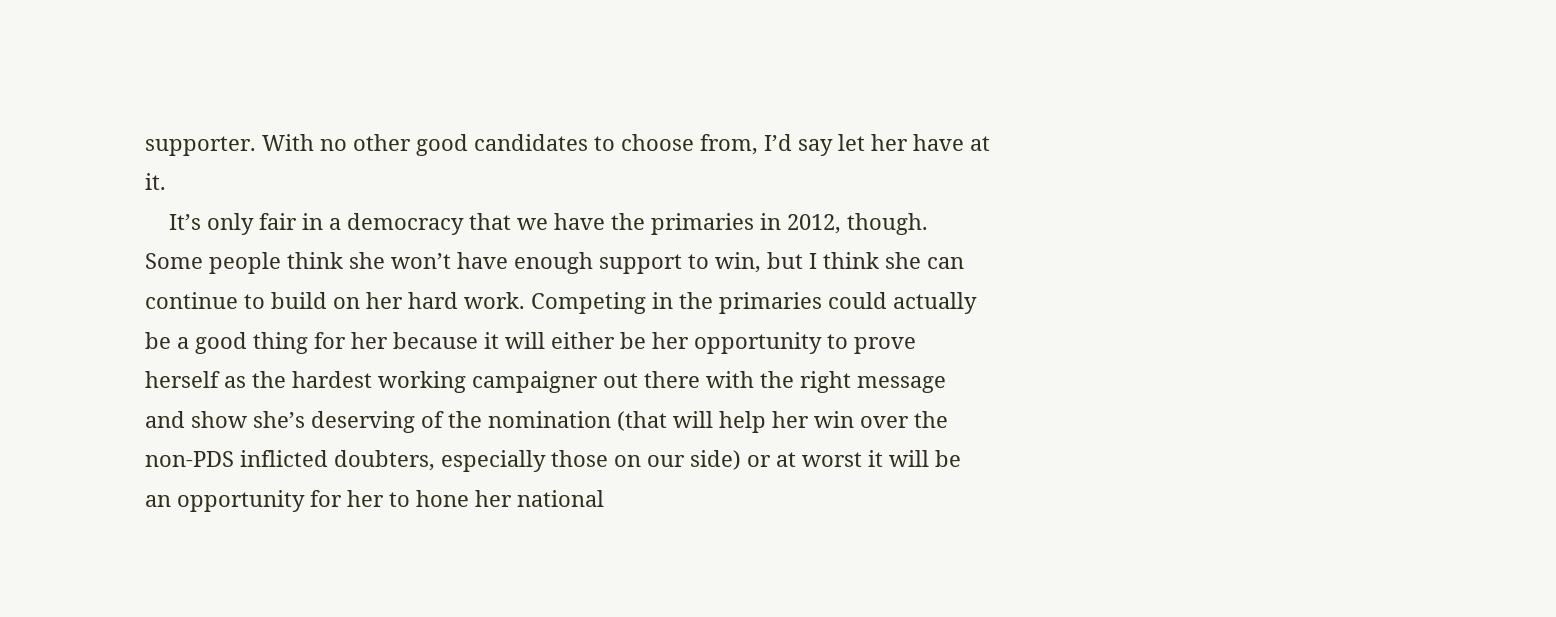supporter. With no other good candidates to choose from, I’d say let her have at it.
    It’s only fair in a democracy that we have the primaries in 2012, though. Some people think she won’t have enough support to win, but I think she can continue to build on her hard work. Competing in the primaries could actually be a good thing for her because it will either be her opportunity to prove herself as the hardest working campaigner out there with the right message and show she’s deserving of the nomination (that will help her win over the non-PDS inflicted doubters, especially those on our side) or at worst it will be an opportunity for her to hone her national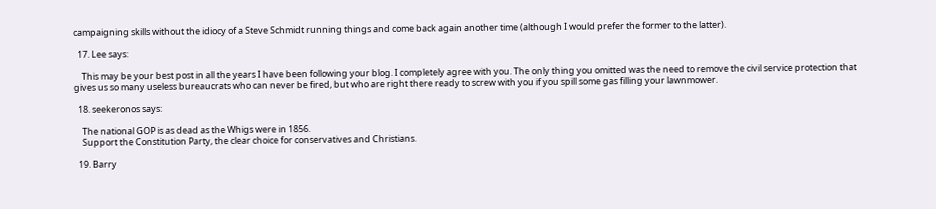campaigning skills without the idiocy of a Steve Schmidt running things and come back again another time (although I would prefer the former to the latter).

  17. Lee says:

    This may be your best post in all the years I have been following your blog. I completely agree with you. The only thing you omitted was the need to remove the civil service protection that gives us so many useless bureaucrats who can never be fired, but who are right there ready to screw with you if you spill some gas filling your lawnmower.

  18. seekeronos says:

    The national GOP is as dead as the Whigs were in 1856.
    Support the Constitution Party, the clear choice for conservatives and Christians.

  19. Barry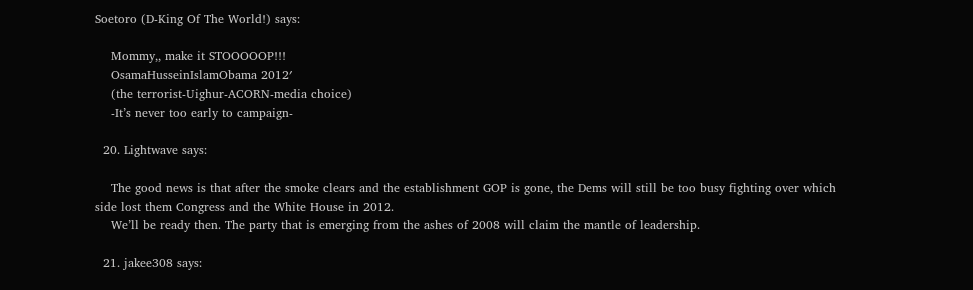Soetoro (D-King Of The World!) says:

    Mommy,, make it STOOOOOP!!!
    OsamaHusseinIslamObama 2012′
    (the terrorist-Uighur-ACORN-media choice)
    -It’s never too early to campaign-

  20. Lightwave says:

    The good news is that after the smoke clears and the establishment GOP is gone, the Dems will still be too busy fighting over which side lost them Congress and the White House in 2012.
    We’ll be ready then. The party that is emerging from the ashes of 2008 will claim the mantle of leadership.

  21. jakee308 says: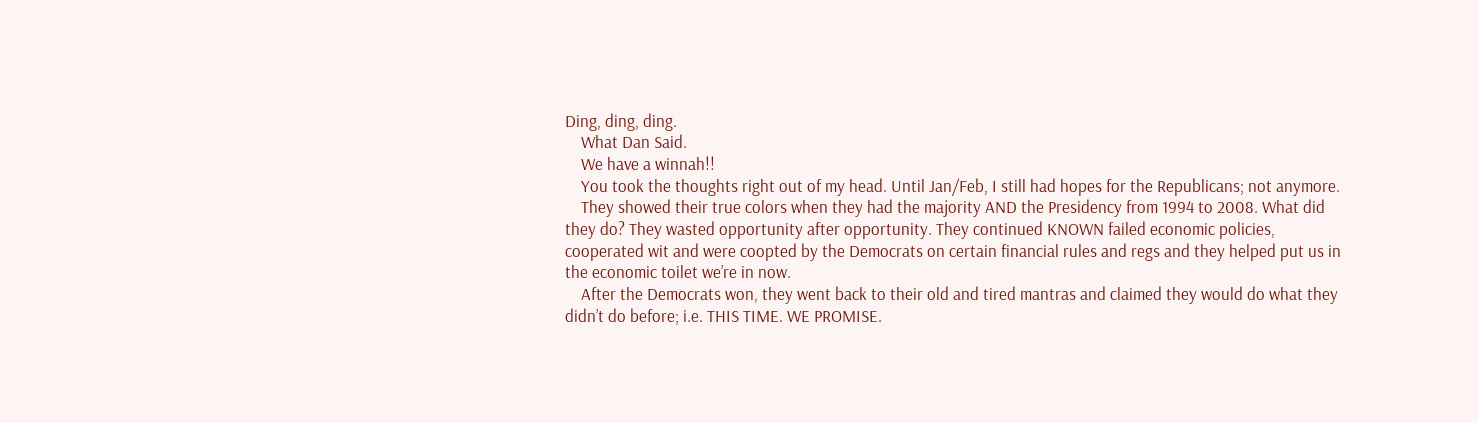Ding, ding, ding.
    What Dan Said.
    We have a winnah!!
    You took the thoughts right out of my head. Until Jan/Feb, I still had hopes for the Republicans; not anymore.
    They showed their true colors when they had the majority AND the Presidency from 1994 to 2008. What did they do? They wasted opportunity after opportunity. They continued KNOWN failed economic policies, cooperated wit and were coopted by the Democrats on certain financial rules and regs and they helped put us in the economic toilet we’re in now.
    After the Democrats won, they went back to their old and tired mantras and claimed they would do what they didn’t do before; i.e. THIS TIME. WE PROMISE.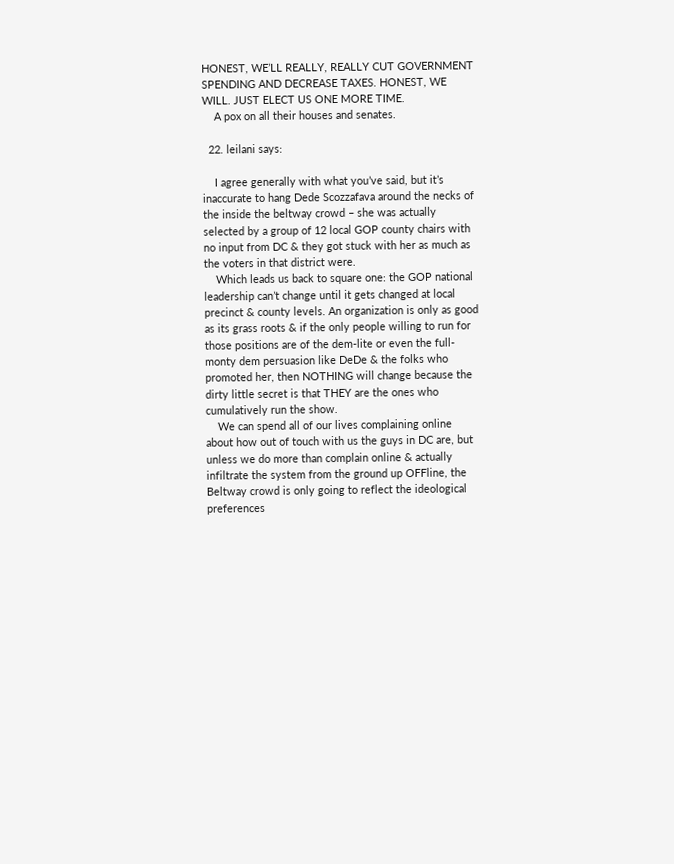HONEST, WE’LL REALLY, REALLY CUT GOVERNMENT SPENDING AND DECREASE TAXES. HONEST, WE WILL. JUST ELECT US ONE MORE TIME.
    A pox on all their houses and senates.

  22. leilani says:

    I agree generally with what you’ve said, but it’s inaccurate to hang Dede Scozzafava around the necks of the inside the beltway crowd – she was actually selected by a group of 12 local GOP county chairs with no input from DC & they got stuck with her as much as the voters in that district were.
    Which leads us back to square one: the GOP national leadership can’t change until it gets changed at local precinct & county levels. An organization is only as good as its grass roots & if the only people willing to run for those positions are of the dem-lite or even the full-monty dem persuasion like DeDe & the folks who promoted her, then NOTHING will change because the dirty little secret is that THEY are the ones who cumulatively run the show.
    We can spend all of our lives complaining online about how out of touch with us the guys in DC are, but unless we do more than complain online & actually infiltrate the system from the ground up OFFline, the Beltway crowd is only going to reflect the ideological preferences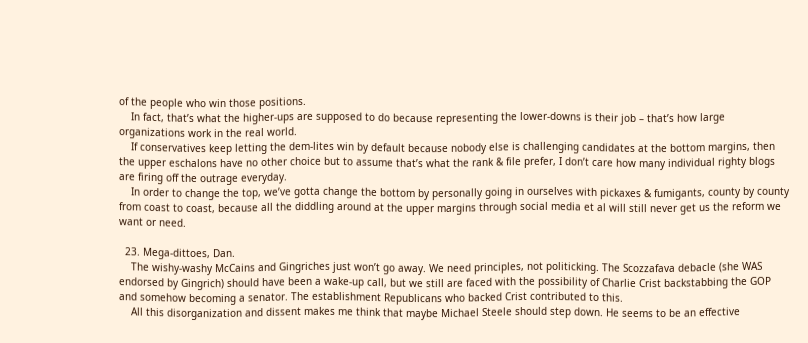of the people who win those positions.
    In fact, that’s what the higher-ups are supposed to do because representing the lower-downs is their job – that’s how large organizations work in the real world.
    If conservatives keep letting the dem-lites win by default because nobody else is challenging candidates at the bottom margins, then the upper eschalons have no other choice but to assume that’s what the rank & file prefer, I don’t care how many individual righty blogs are firing off the outrage everyday.
    In order to change the top, we’ve gotta change the bottom by personally going in ourselves with pickaxes & fumigants, county by county from coast to coast, because all the diddling around at the upper margins through social media et al will still never get us the reform we want or need.

  23. Mega-dittoes, Dan.
    The wishy-washy McCains and Gingriches just won’t go away. We need principles, not politicking. The Scozzafava debacle (she WAS endorsed by Gingrich) should have been a wake-up call, but we still are faced with the possibility of Charlie Crist backstabbing the GOP and somehow becoming a senator. The establishment Republicans who backed Crist contributed to this.
    All this disorganization and dissent makes me think that maybe Michael Steele should step down. He seems to be an effective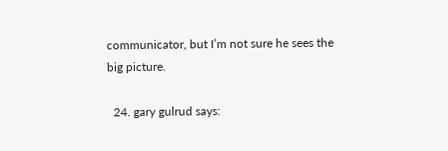communicator, but I’m not sure he sees the big picture.

  24. gary gulrud says: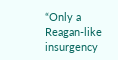“Only a Reagan-like insurgency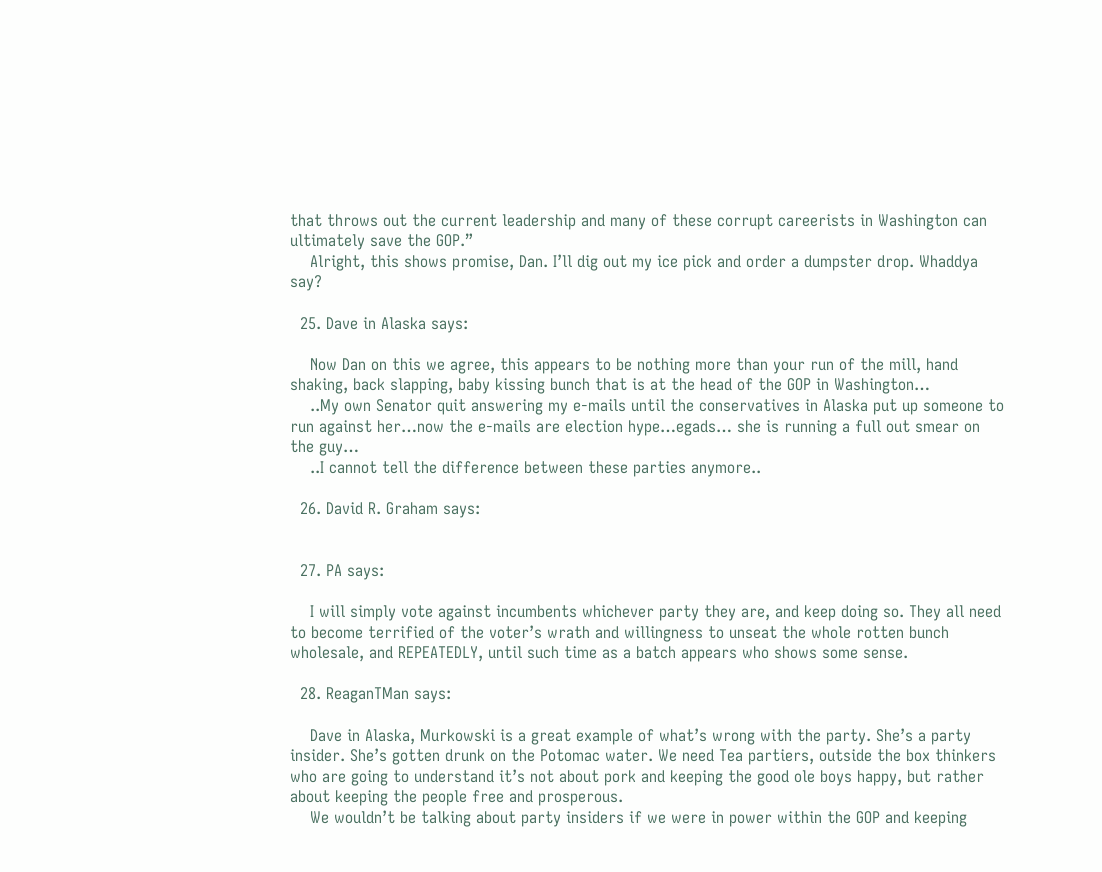that throws out the current leadership and many of these corrupt careerists in Washington can ultimately save the GOP.”
    Alright, this shows promise, Dan. I’ll dig out my ice pick and order a dumpster drop. Whaddya say?

  25. Dave in Alaska says:

    Now Dan on this we agree, this appears to be nothing more than your run of the mill, hand shaking, back slapping, baby kissing bunch that is at the head of the GOP in Washington…
    ..My own Senator quit answering my e-mails until the conservatives in Alaska put up someone to run against her…now the e-mails are election hype…egads… she is running a full out smear on the guy…
    ..I cannot tell the difference between these parties anymore..

  26. David R. Graham says:


  27. PA says:

    I will simply vote against incumbents whichever party they are, and keep doing so. They all need to become terrified of the voter’s wrath and willingness to unseat the whole rotten bunch wholesale, and REPEATEDLY, until such time as a batch appears who shows some sense.

  28. ReaganTMan says:

    Dave in Alaska, Murkowski is a great example of what’s wrong with the party. She’s a party insider. She’s gotten drunk on the Potomac water. We need Tea partiers, outside the box thinkers who are going to understand it’s not about pork and keeping the good ole boys happy, but rather about keeping the people free and prosperous.
    We wouldn’t be talking about party insiders if we were in power within the GOP and keeping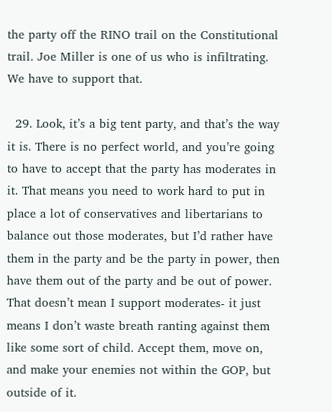the party off the RINO trail on the Constitutional trail. Joe Miller is one of us who is infiltrating. We have to support that.

  29. Look, it’s a big tent party, and that’s the way it is. There is no perfect world, and you’re going to have to accept that the party has moderates in it. That means you need to work hard to put in place a lot of conservatives and libertarians to balance out those moderates, but I’d rather have them in the party and be the party in power, then have them out of the party and be out of power. That doesn’t mean I support moderates- it just means I don’t waste breath ranting against them like some sort of child. Accept them, move on, and make your enemies not within the GOP, but outside of it.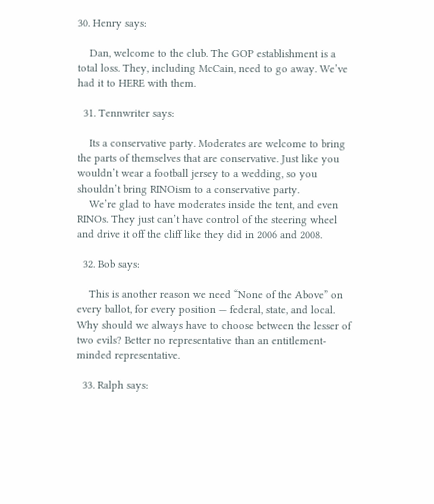30. Henry says:

    Dan, welcome to the club. The GOP establishment is a total loss. They, including McCain, need to go away. We’ve had it to HERE with them.

  31. Tennwriter says:

    Its a conservative party. Moderates are welcome to bring the parts of themselves that are conservative. Just like you wouldn’t wear a football jersey to a wedding, so you shouldn’t bring RINOism to a conservative party.
    We’re glad to have moderates inside the tent, and even RINOs. They just can’t have control of the steering wheel and drive it off the cliff like they did in 2006 and 2008.

  32. Bob says:

    This is another reason we need “None of the Above” on every ballot, for every position — federal, state, and local. Why should we always have to choose between the lesser of two evils? Better no representative than an entitlement-minded representative.

  33. Ralph says: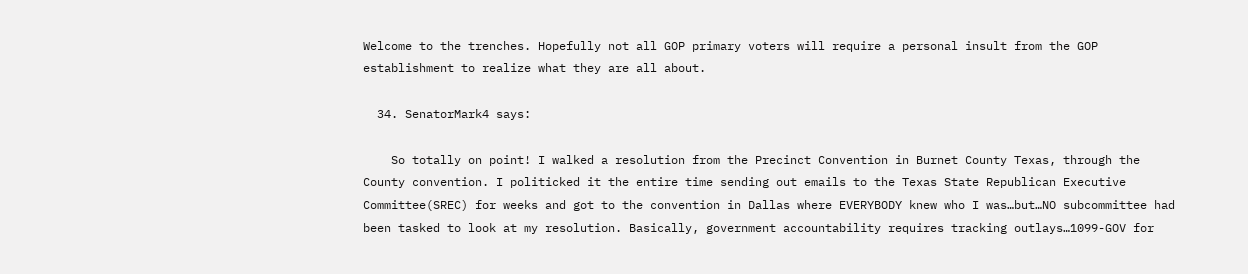Welcome to the trenches. Hopefully not all GOP primary voters will require a personal insult from the GOP establishment to realize what they are all about.

  34. SenatorMark4 says:

    So totally on point! I walked a resolution from the Precinct Convention in Burnet County Texas, through the County convention. I politicked it the entire time sending out emails to the Texas State Republican Executive Committee(SREC) for weeks and got to the convention in Dallas where EVERYBODY knew who I was…but…NO subcommittee had been tasked to look at my resolution. Basically, government accountability requires tracking outlays…1099-GOV for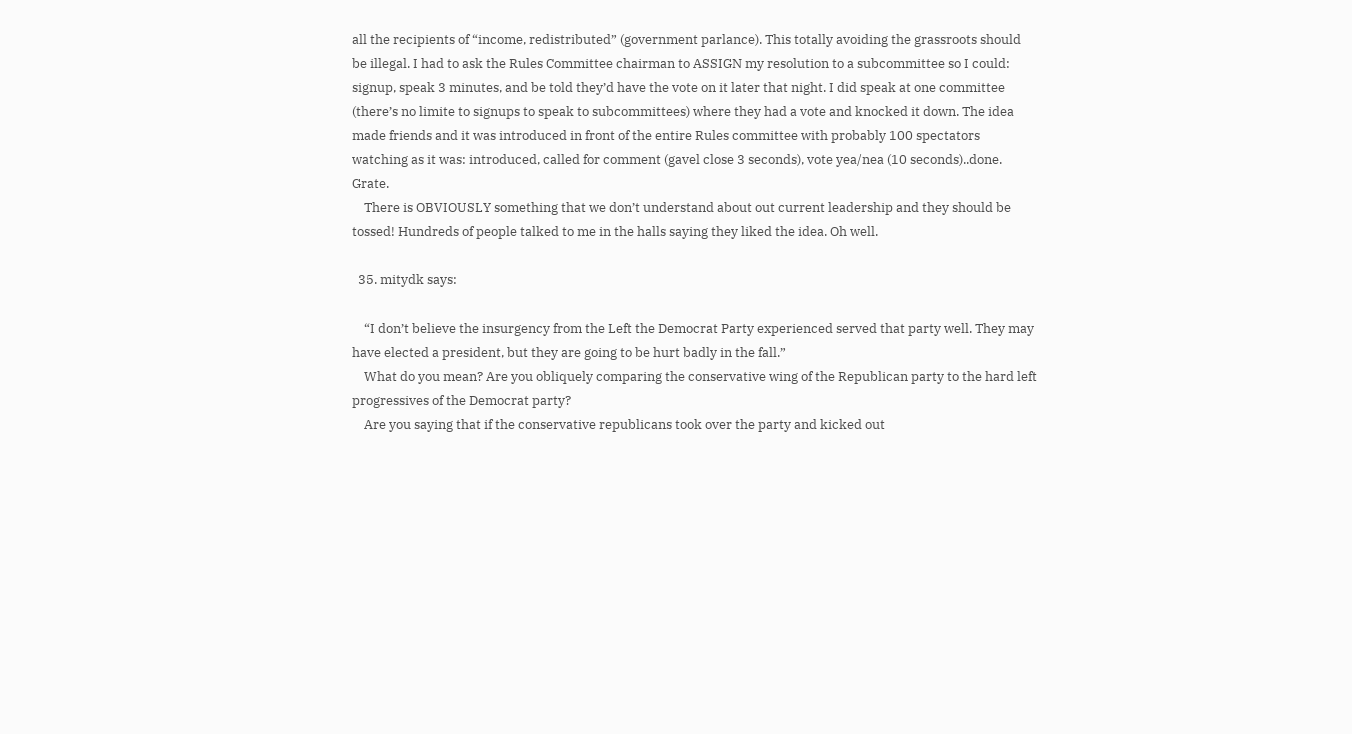all the recipients of “income, redistributed” (government parlance). This totally avoiding the grassroots should be illegal. I had to ask the Rules Committee chairman to ASSIGN my resolution to a subcommittee so I could: signup, speak 3 minutes, and be told they’d have the vote on it later that night. I did speak at one committee (there’s no limite to signups to speak to subcommittees) where they had a vote and knocked it down. The idea made friends and it was introduced in front of the entire Rules committee with probably 100 spectators watching as it was: introduced, called for comment (gavel close 3 seconds), vote yea/nea (10 seconds)..done. Grate.
    There is OBVIOUSLY something that we don’t understand about out current leadership and they should be tossed! Hundreds of people talked to me in the halls saying they liked the idea. Oh well.

  35. mitydk says:

    “I don’t believe the insurgency from the Left the Democrat Party experienced served that party well. They may have elected a president, but they are going to be hurt badly in the fall.”
    What do you mean? Are you obliquely comparing the conservative wing of the Republican party to the hard left progressives of the Democrat party?
    Are you saying that if the conservative republicans took over the party and kicked out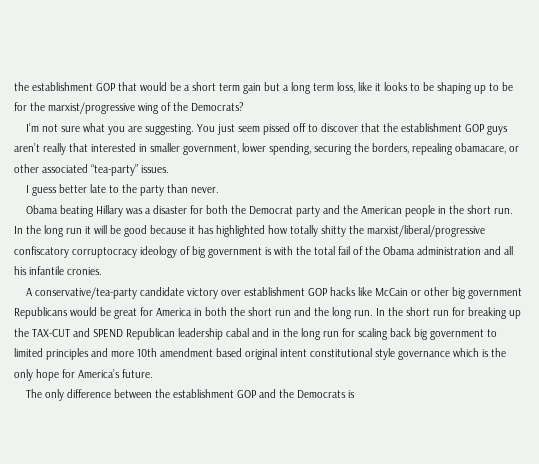the establishment GOP that would be a short term gain but a long term loss, like it looks to be shaping up to be for the marxist/progressive wing of the Democrats?
    I’m not sure what you are suggesting. You just seem pissed off to discover that the establishment GOP guys aren’t really that interested in smaller government, lower spending, securing the borders, repealing obamacare, or other associated “tea-party” issues.
    I guess better late to the party than never.
    Obama beating Hillary was a disaster for both the Democrat party and the American people in the short run. In the long run it will be good because it has highlighted how totally shitty the marxist/liberal/progressive confiscatory corruptocracy ideology of big government is with the total fail of the Obama administration and all his infantile cronies.
    A conservative/tea-party candidate victory over establishment GOP hacks like McCain or other big government Republicans would be great for America in both the short run and the long run. In the short run for breaking up the TAX-CUT and SPEND Republican leadership cabal and in the long run for scaling back big government to limited principles and more 10th amendment based original intent constitutional style governance which is the only hope for America’s future.
    The only difference between the establishment GOP and the Democrats is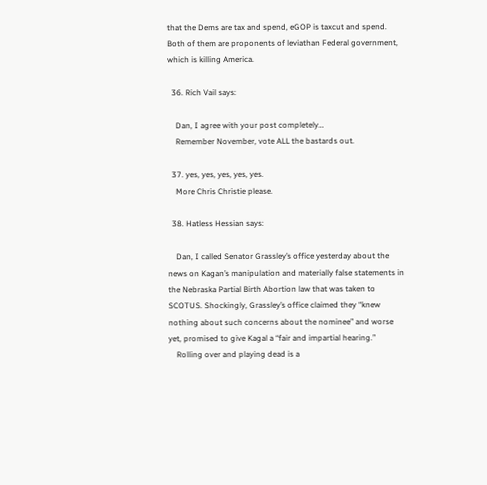that the Dems are tax and spend, eGOP is taxcut and spend. Both of them are proponents of leviathan Federal government, which is killing America.

  36. Rich Vail says:

    Dan, I agree with your post completely…
    Remember November, vote ALL the bastards out.

  37. yes, yes, yes, yes, yes.
    More Chris Christie please.

  38. Hatless Hessian says:

    Dan, I called Senator Grassley’s office yesterday about the news on Kagan’s manipulation and materially false statements in the Nebraska Partial Birth Abortion law that was taken to SCOTUS. Shockingly, Grassley’s office claimed they “knew nothing about such concerns about the nominee” and worse yet, promised to give Kagal a “fair and impartial hearing.”
    Rolling over and playing dead is a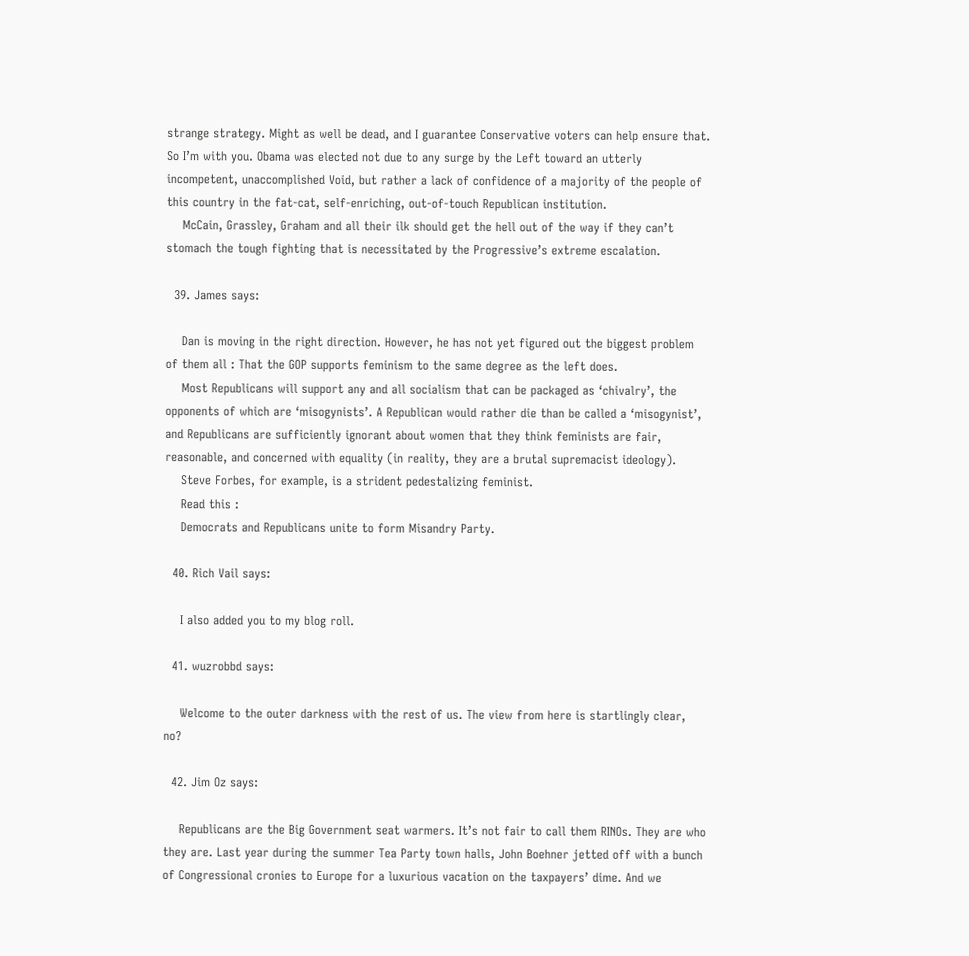strange strategy. Might as well be dead, and I guarantee Conservative voters can help ensure that. So I’m with you. Obama was elected not due to any surge by the Left toward an utterly incompetent, unaccomplished Void, but rather a lack of confidence of a majority of the people of this country in the fat-cat, self-enriching, out-of-touch Republican institution.
    McCain, Grassley, Graham and all their ilk should get the hell out of the way if they can’t stomach the tough fighting that is necessitated by the Progressive’s extreme escalation.

  39. James says:

    Dan is moving in the right direction. However, he has not yet figured out the biggest problem of them all : That the GOP supports feminism to the same degree as the left does.
    Most Republicans will support any and all socialism that can be packaged as ‘chivalry’, the opponents of which are ‘misogynists’. A Republican would rather die than be called a ‘misogynist’, and Republicans are sufficiently ignorant about women that they think feminists are fair, reasonable, and concerned with equality (in reality, they are a brutal supremacist ideology).
    Steve Forbes, for example, is a strident pedestalizing feminist.
    Read this :
    Democrats and Republicans unite to form Misandry Party.

  40. Rich Vail says:

    I also added you to my blog roll.

  41. wuzrobbd says:

    Welcome to the outer darkness with the rest of us. The view from here is startlingly clear, no?

  42. Jim Oz says:

    Republicans are the Big Government seat warmers. It’s not fair to call them RINOs. They are who they are. Last year during the summer Tea Party town halls, John Boehner jetted off with a bunch of Congressional cronies to Europe for a luxurious vacation on the taxpayers’ dime. And we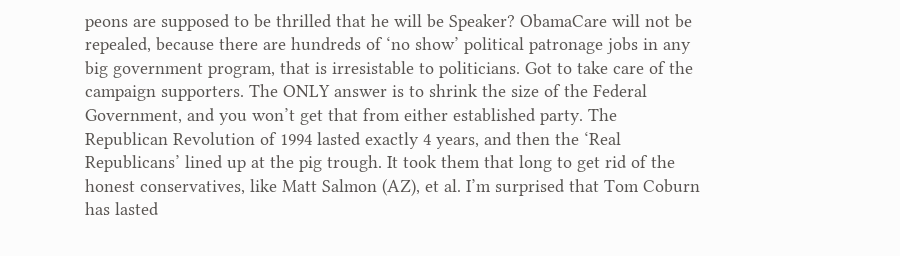peons are supposed to be thrilled that he will be Speaker? ObamaCare will not be repealed, because there are hundreds of ‘no show’ political patronage jobs in any big government program, that is irresistable to politicians. Got to take care of the campaign supporters. The ONLY answer is to shrink the size of the Federal Government, and you won’t get that from either established party. The Republican Revolution of 1994 lasted exactly 4 years, and then the ‘Real Republicans’ lined up at the pig trough. It took them that long to get rid of the honest conservatives, like Matt Salmon (AZ), et al. I’m surprised that Tom Coburn has lasted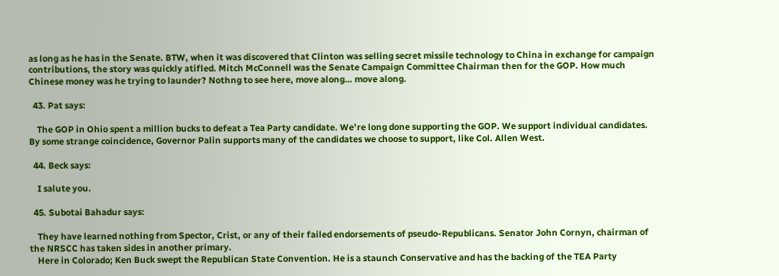as long as he has in the Senate. BTW, when it was discovered that Clinton was selling secret missile technology to China in exchange for campaign contributions, the story was quickly atifled. Mitch McConnell was the Senate Campaign Committee Chairman then for the GOP. How much Chinese money was he trying to launder? Nothng to see here, move along… move along.

  43. Pat says:

    The GOP in Ohio spent a million bucks to defeat a Tea Party candidate. We’re long done supporting the GOP. We support individual candidates. By some strange coincidence, Governor Palin supports many of the candidates we choose to support, like Col. Allen West.

  44. Beck says:

    I salute you.

  45. Subotai Bahadur says:

    They have learned nothing from Spector, Crist, or any of their failed endorsements of pseudo-Republicans. Senator John Cornyn, chairman of the NRSCC has taken sides in another primary.
    Here in Colorado; Ken Buck swept the Republican State Convention. He is a staunch Conservative and has the backing of the TEA Party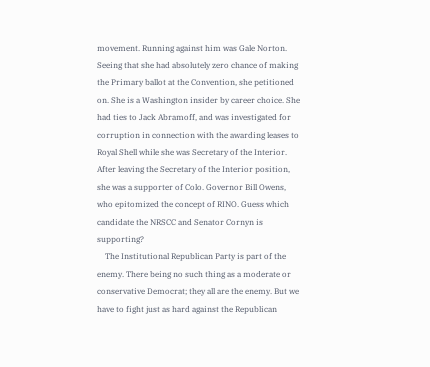movement. Running against him was Gale Norton. Seeing that she had absolutely zero chance of making the Primary ballot at the Convention, she petitioned on. She is a Washington insider by career choice. She had ties to Jack Abramoff, and was investigated for corruption in connection with the awarding leases to Royal Shell while she was Secretary of the Interior. After leaving the Secretary of the Interior position, she was a supporter of Colo. Governor Bill Owens, who epitomized the concept of RINO. Guess which candidate the NRSCC and Senator Cornyn is supporting?
    The Institutional Republican Party is part of the enemy. There being no such thing as a moderate or conservative Democrat; they all are the enemy. But we have to fight just as hard against the Republican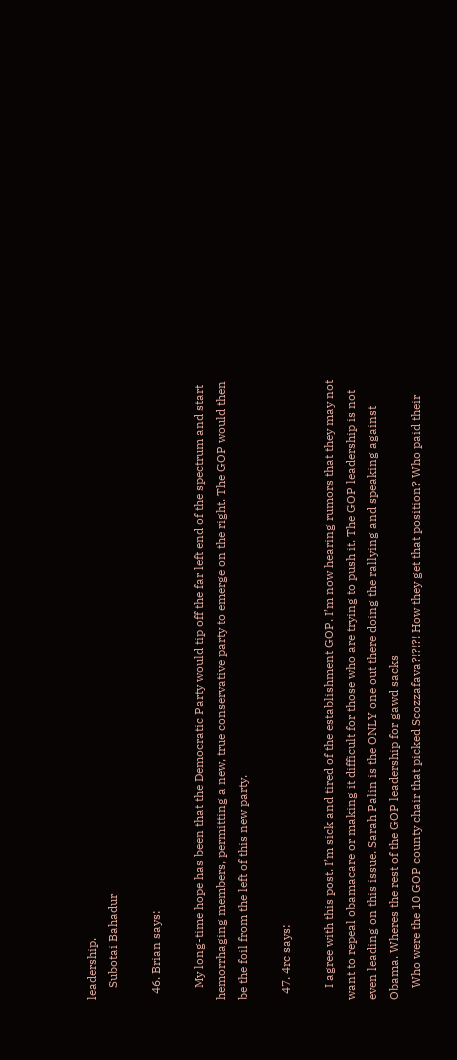leadership.
    Subotai Bahadur

  46. Brian says:

    My long-time hope has been that the Democratic Party would tip off the far left end of the spectrum and start hemorrhaging members, permitting a new, true conservative party to emerge on the right. The GOP would then be the foil from the left of this new party.

  47. 4rc says:

    I agree with this post. I’m sick and tired of the establishment GOP. I’m now hearing rumors that they may not want to repeal obamacare or making it difficult for those who are trying to push it. The GOP leadership is not even leading on this issue. Sarah Palin is the ONLY one out there doing the rallying and speaking against Obama. Wheres the rest of the GOP leadership for gawd sacks
    Who were the 10 GOP county chair that picked Scozzafava?!?!?! How they get that position? Who paid their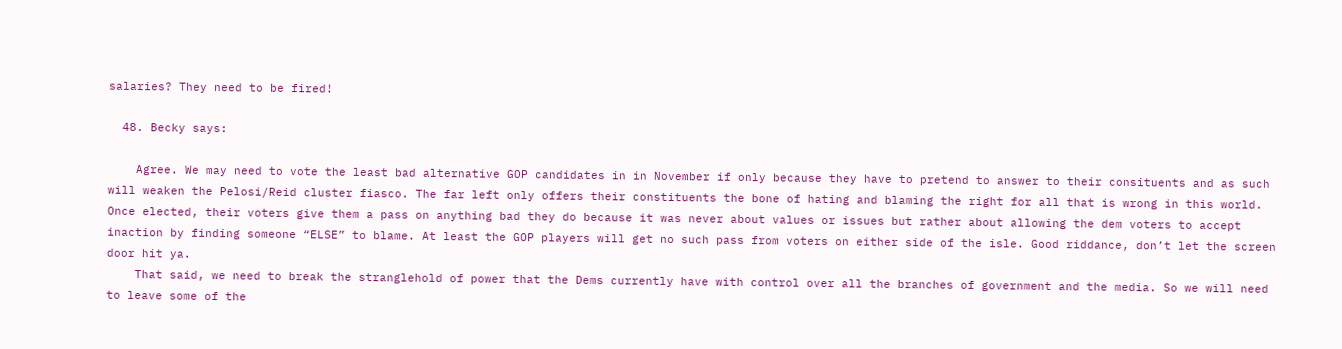salaries? They need to be fired!

  48. Becky says:

    Agree. We may need to vote the least bad alternative GOP candidates in in November if only because they have to pretend to answer to their consituents and as such will weaken the Pelosi/Reid cluster fiasco. The far left only offers their constituents the bone of hating and blaming the right for all that is wrong in this world. Once elected, their voters give them a pass on anything bad they do because it was never about values or issues but rather about allowing the dem voters to accept inaction by finding someone “ELSE” to blame. At least the GOP players will get no such pass from voters on either side of the isle. Good riddance, don’t let the screen door hit ya.
    That said, we need to break the stranglehold of power that the Dems currently have with control over all the branches of government and the media. So we will need to leave some of the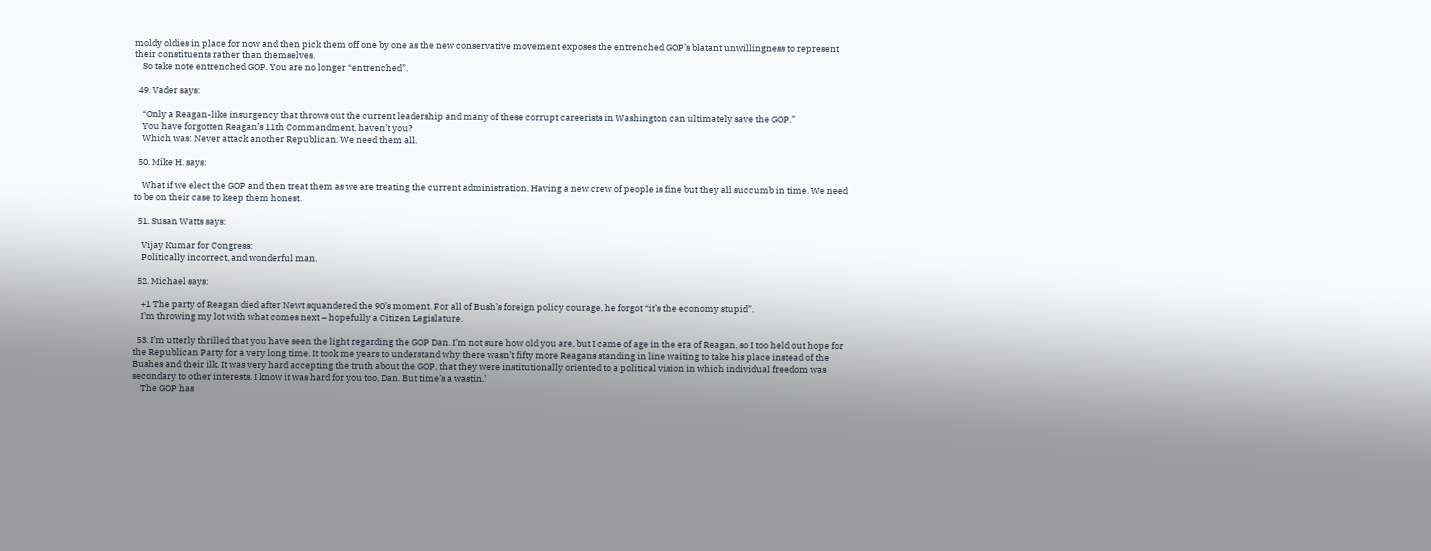moldy oldies in place for now and then pick them off one by one as the new conservative movement exposes the entrenched GOP’s blatant unwillingness to represent their constituents rather than themselves.
    So take note entrenched GOP. You are no longer “entrenched”.

  49. Vader says:

    “Only a Reagan-like insurgency that throws out the current leadership and many of these corrupt careerists in Washington can ultimately save the GOP.”
    You have forgotten Reagan’s 11th Commandment, haven’t you?
    Which was: Never attack another Republican. We need them all.

  50. Mike H. says:

    What if we elect the GOP and then treat them as we are treating the current administration. Having a new crew of people is fine but they all succumb in time. We need to be on their case to keep them honest.

  51. Susan Watts says:

    Vijay Kumar for Congress:
    Politically incorrect, and wonderful man.

  52. Michael says:

    +1 The party of Reagan died after Newt squandered the 90’s moment. For all of Bush’s foreign policy courage, he forgot “it’s the economy stupid”.
    I’m throwing my lot with what comes next – hopefully a Citizen Legislature.

  53. I’m utterly thrilled that you have seen the light regarding the GOP Dan. I’m not sure how old you are, but I came of age in the era of Reagan, so I too held out hope for the Republican Party for a very long time. It took me years to understand why there wasn’t fifty more Reagans standing in line waiting to take his place instead of the Bushes and their ilk. It was very hard accepting the truth about the GOP, that they were institutionally oriented to a political vision in which individual freedom was secondary to other interests. I know it was hard for you too, Dan. But time’s a wastin.’
    The GOP has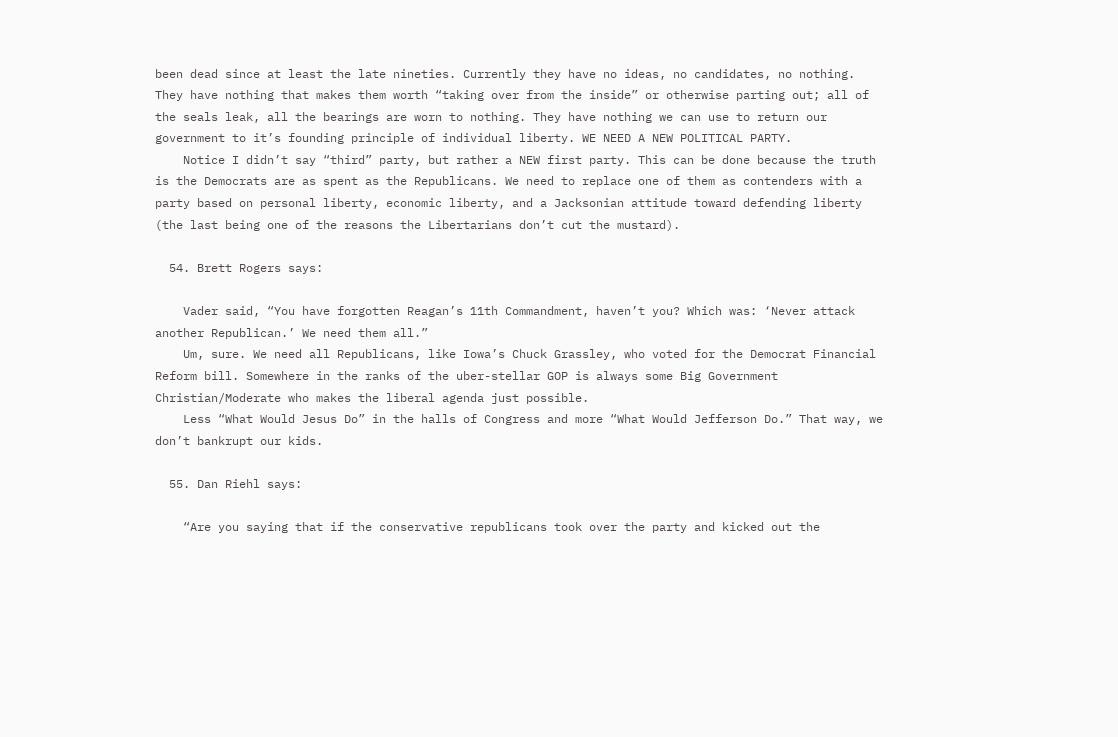been dead since at least the late nineties. Currently they have no ideas, no candidates, no nothing. They have nothing that makes them worth “taking over from the inside” or otherwise parting out; all of the seals leak, all the bearings are worn to nothing. They have nothing we can use to return our government to it’s founding principle of individual liberty. WE NEED A NEW POLITICAL PARTY.
    Notice I didn’t say “third” party, but rather a NEW first party. This can be done because the truth is the Democrats are as spent as the Republicans. We need to replace one of them as contenders with a party based on personal liberty, economic liberty, and a Jacksonian attitude toward defending liberty (the last being one of the reasons the Libertarians don’t cut the mustard).

  54. Brett Rogers says:

    Vader said, “You have forgotten Reagan’s 11th Commandment, haven’t you? Which was: ‘Never attack another Republican.’ We need them all.”
    Um, sure. We need all Republicans, like Iowa’s Chuck Grassley, who voted for the Democrat Financial Reform bill. Somewhere in the ranks of the uber-stellar GOP is always some Big Government Christian/Moderate who makes the liberal agenda just possible.
    Less “What Would Jesus Do” in the halls of Congress and more “What Would Jefferson Do.” That way, we don’t bankrupt our kids.

  55. Dan Riehl says:

    “Are you saying that if the conservative republicans took over the party and kicked out the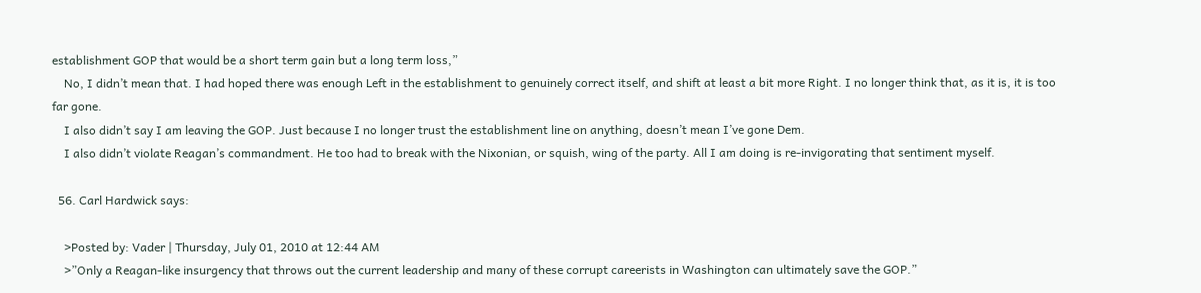establishment GOP that would be a short term gain but a long term loss,”
    No, I didn’t mean that. I had hoped there was enough Left in the establishment to genuinely correct itself, and shift at least a bit more Right. I no longer think that, as it is, it is too far gone.
    I also didn’t say I am leaving the GOP. Just because I no longer trust the establishment line on anything, doesn’t mean I’ve gone Dem.
    I also didn’t violate Reagan’s commandment. He too had to break with the Nixonian, or squish, wing of the party. All I am doing is re-invigorating that sentiment myself.

  56. Carl Hardwick says:

    >Posted by: Vader | Thursday, July 01, 2010 at 12:44 AM
    >”Only a Reagan-like insurgency that throws out the current leadership and many of these corrupt careerists in Washington can ultimately save the GOP.”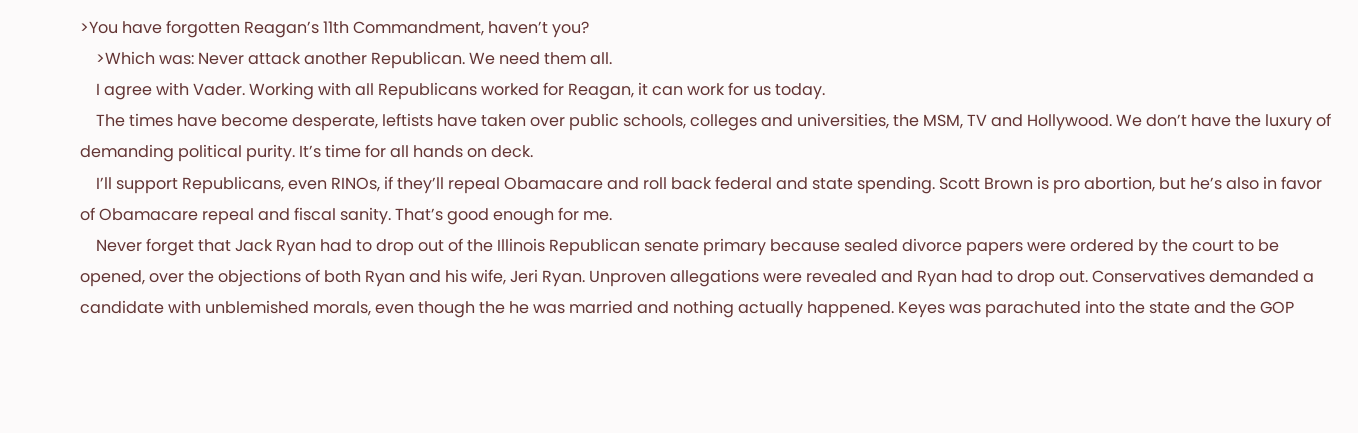>You have forgotten Reagan’s 11th Commandment, haven’t you?
    >Which was: Never attack another Republican. We need them all.
    I agree with Vader. Working with all Republicans worked for Reagan, it can work for us today.
    The times have become desperate, leftists have taken over public schools, colleges and universities, the MSM, TV and Hollywood. We don’t have the luxury of demanding political purity. It’s time for all hands on deck.
    I’ll support Republicans, even RINOs, if they’ll repeal Obamacare and roll back federal and state spending. Scott Brown is pro abortion, but he’s also in favor of Obamacare repeal and fiscal sanity. That’s good enough for me.
    Never forget that Jack Ryan had to drop out of the Illinois Republican senate primary because sealed divorce papers were ordered by the court to be opened, over the objections of both Ryan and his wife, Jeri Ryan. Unproven allegations were revealed and Ryan had to drop out. Conservatives demanded a candidate with unblemished morals, even though the he was married and nothing actually happened. Keyes was parachuted into the state and the GOP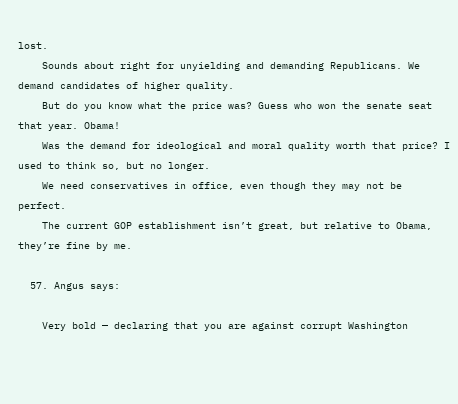lost.
    Sounds about right for unyielding and demanding Republicans. We demand candidates of higher quality.
    But do you know what the price was? Guess who won the senate seat that year. Obama!
    Was the demand for ideological and moral quality worth that price? I used to think so, but no longer.
    We need conservatives in office, even though they may not be perfect.
    The current GOP establishment isn’t great, but relative to Obama, they’re fine by me.

  57. Angus says:

    Very bold — declaring that you are against corrupt Washington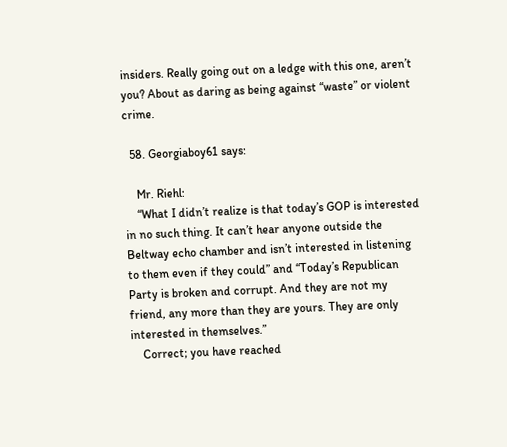insiders. Really going out on a ledge with this one, aren’t you? About as daring as being against “waste” or violent crime.

  58. Georgiaboy61 says:

    Mr. Riehl:
    “What I didn’t realize is that today’s GOP is interested in no such thing. It can’t hear anyone outside the Beltway echo chamber and isn’t interested in listening to them even if they could” and “Today’s Republican Party is broken and corrupt. And they are not my friend, any more than they are yours. They are only interested in themselves.”
    Correct; you have reached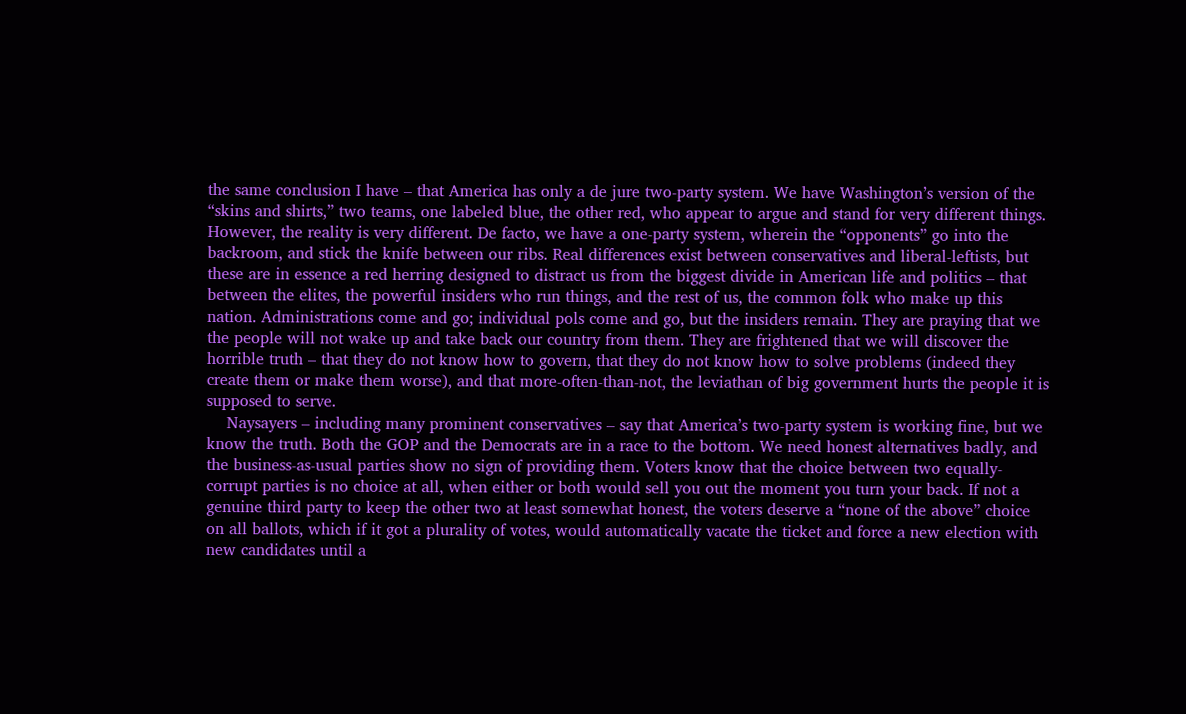the same conclusion I have – that America has only a de jure two-party system. We have Washington’s version of the “skins and shirts,” two teams, one labeled blue, the other red, who appear to argue and stand for very different things. However, the reality is very different. De facto, we have a one-party system, wherein the “opponents” go into the backroom, and stick the knife between our ribs. Real differences exist between conservatives and liberal-leftists, but these are in essence a red herring designed to distract us from the biggest divide in American life and politics – that between the elites, the powerful insiders who run things, and the rest of us, the common folk who make up this nation. Administrations come and go; individual pols come and go, but the insiders remain. They are praying that we the people will not wake up and take back our country from them. They are frightened that we will discover the horrible truth – that they do not know how to govern, that they do not know how to solve problems (indeed they create them or make them worse), and that more-often-than-not, the leviathan of big government hurts the people it is supposed to serve.
    Naysayers – including many prominent conservatives – say that America’s two-party system is working fine, but we know the truth. Both the GOP and the Democrats are in a race to the bottom. We need honest alternatives badly, and the business-as-usual parties show no sign of providing them. Voters know that the choice between two equally-corrupt parties is no choice at all, when either or both would sell you out the moment you turn your back. If not a genuine third party to keep the other two at least somewhat honest, the voters deserve a “none of the above” choice on all ballots, which if it got a plurality of votes, would automatically vacate the ticket and force a new election with new candidates until a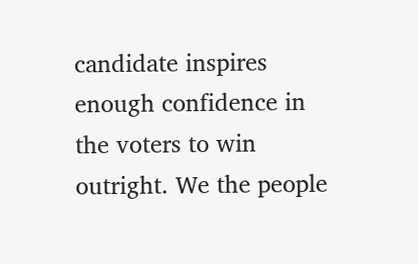candidate inspires enough confidence in the voters to win outright. We the people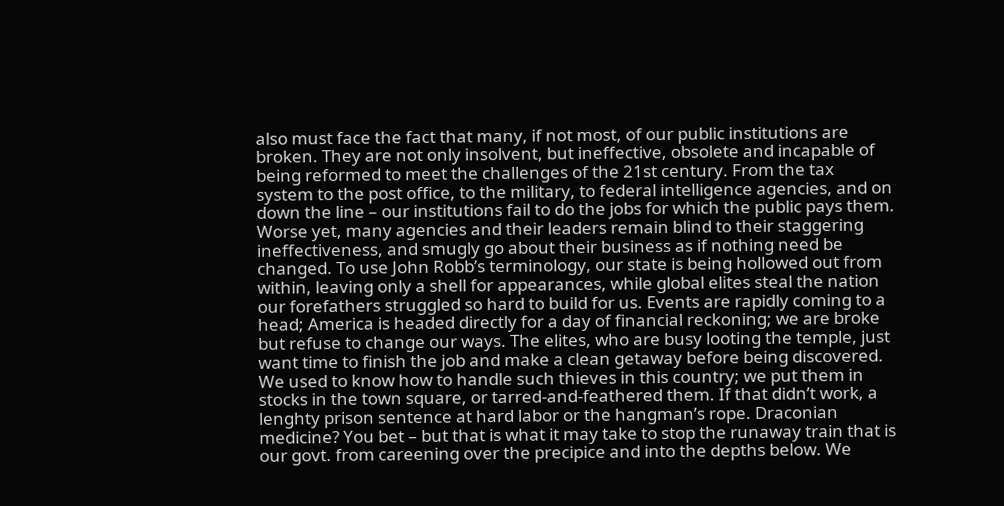also must face the fact that many, if not most, of our public institutions are broken. They are not only insolvent, but ineffective, obsolete and incapable of being reformed to meet the challenges of the 21st century. From the tax system to the post office, to the military, to federal intelligence agencies, and on down the line – our institutions fail to do the jobs for which the public pays them. Worse yet, many agencies and their leaders remain blind to their staggering ineffectiveness, and smugly go about their business as if nothing need be changed. To use John Robb’s terminology, our state is being hollowed out from within, leaving only a shell for appearances, while global elites steal the nation our forefathers struggled so hard to build for us. Events are rapidly coming to a head; America is headed directly for a day of financial reckoning; we are broke but refuse to change our ways. The elites, who are busy looting the temple, just want time to finish the job and make a clean getaway before being discovered. We used to know how to handle such thieves in this country; we put them in stocks in the town square, or tarred-and-feathered them. If that didn’t work, a lenghty prison sentence at hard labor or the hangman’s rope. Draconian medicine? You bet – but that is what it may take to stop the runaway train that is our govt. from careening over the precipice and into the depths below. We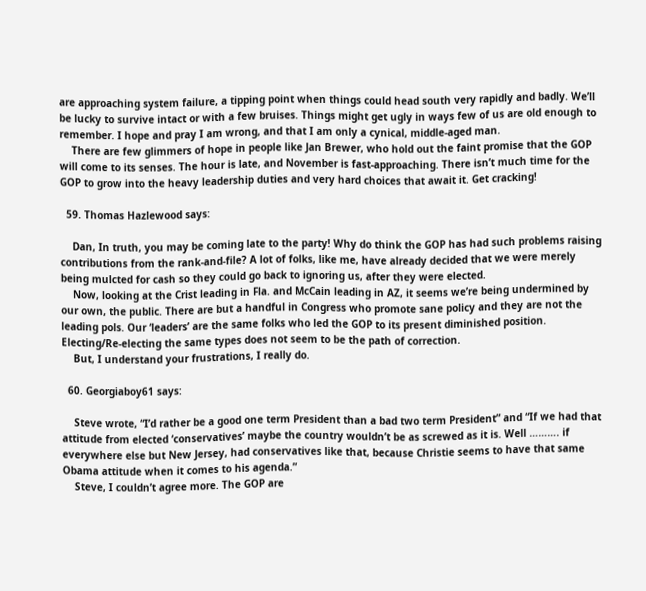are approaching system failure, a tipping point when things could head south very rapidly and badly. We’ll be lucky to survive intact or with a few bruises. Things might get ugly in ways few of us are old enough to remember. I hope and pray I am wrong, and that I am only a cynical, middle-aged man.
    There are few glimmers of hope in people like Jan Brewer, who hold out the faint promise that the GOP will come to its senses. The hour is late, and November is fast-approaching. There isn’t much time for the GOP to grow into the heavy leadership duties and very hard choices that await it. Get cracking!

  59. Thomas Hazlewood says:

    Dan, In truth, you may be coming late to the party! Why do think the GOP has had such problems raising contributions from the rank-and-file? A lot of folks, like me, have already decided that we were merely being mulcted for cash so they could go back to ignoring us, after they were elected.
    Now, looking at the Crist leading in Fla. and McCain leading in AZ, it seems we’re being undermined by our own, the public. There are but a handful in Congress who promote sane policy and they are not the leading pols. Our ‘leaders’ are the same folks who led the GOP to its present diminished position. Electing/Re-electing the same types does not seem to be the path of correction.
    But, I understand your frustrations, I really do.

  60. Georgiaboy61 says:

    Steve wrote, “I’d rather be a good one term President than a bad two term President” and “If we had that attitude from elected ‘conservatives’ maybe the country wouldn’t be as screwed as it is. Well ………. if everywhere else but New Jersey, had conservatives like that, because Christie seems to have that same Obama attitude when it comes to his agenda.”
    Steve, I couldn’t agree more. The GOP are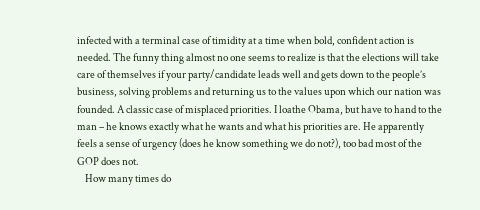infected with a terminal case of timidity at a time when bold, confident action is needed. The funny thing almost no one seems to realize is that the elections will take care of themselves if your party/candidate leads well and gets down to the people’s business, solving problems and returning us to the values upon which our nation was founded. A classic case of misplaced priorities. I loathe Obama, but have to hand to the man – he knows exactly what he wants and what his priorities are. He apparently feels a sense of urgency (does he know something we do not?), too bad most of the GOP does not.
    How many times do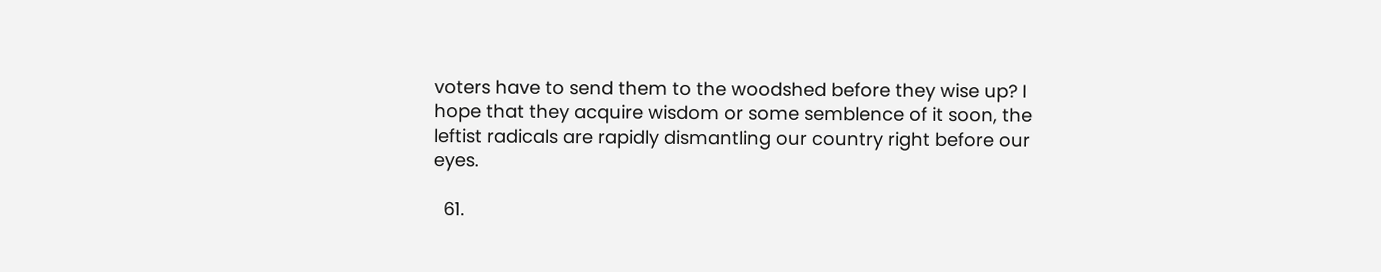voters have to send them to the woodshed before they wise up? I hope that they acquire wisdom or some semblence of it soon, the leftist radicals are rapidly dismantling our country right before our eyes.

  61.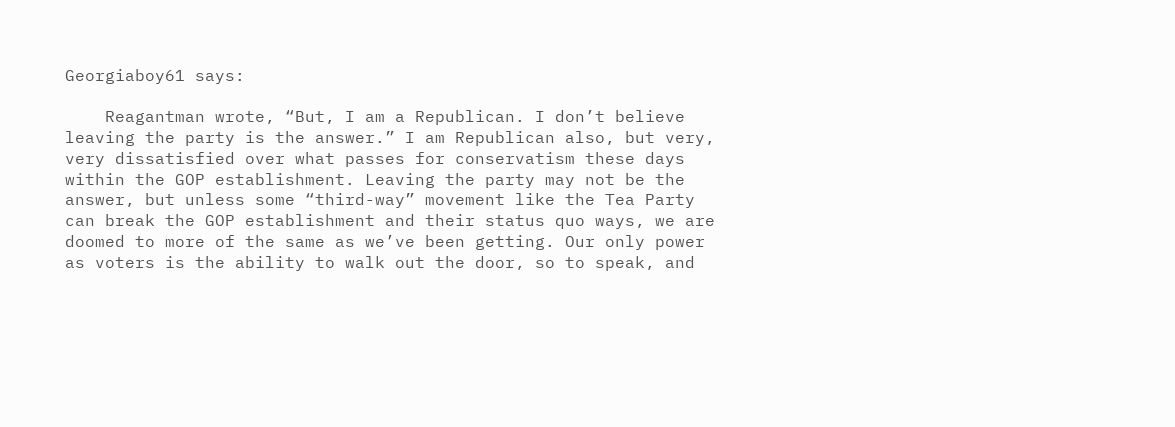Georgiaboy61 says:

    Reagantman wrote, “But, I am a Republican. I don’t believe leaving the party is the answer.” I am Republican also, but very, very dissatisfied over what passes for conservatism these days within the GOP establishment. Leaving the party may not be the answer, but unless some “third-way” movement like the Tea Party can break the GOP establishment and their status quo ways, we are doomed to more of the same as we’ve been getting. Our only power as voters is the ability to walk out the door, so to speak, and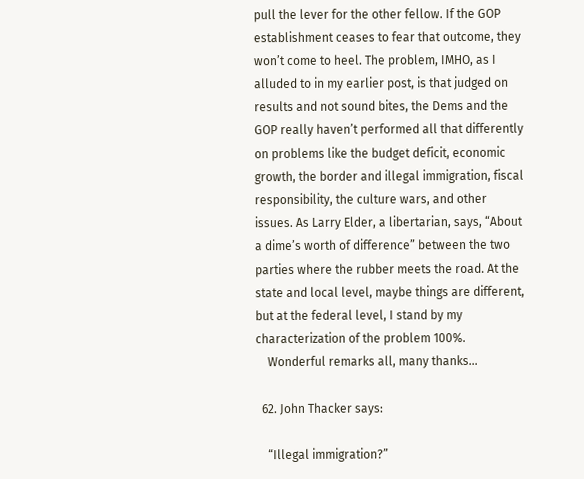pull the lever for the other fellow. If the GOP establishment ceases to fear that outcome, they won’t come to heel. The problem, IMHO, as I alluded to in my earlier post, is that judged on results and not sound bites, the Dems and the GOP really haven’t performed all that differently on problems like the budget deficit, economic growth, the border and illegal immigration, fiscal responsibility, the culture wars, and other issues. As Larry Elder, a libertarian, says, “About a dime’s worth of difference” between the two parties where the rubber meets the road. At the state and local level, maybe things are different, but at the federal level, I stand by my characterization of the problem 100%.
    Wonderful remarks all, many thanks…

  62. John Thacker says:

    “Illegal immigration?”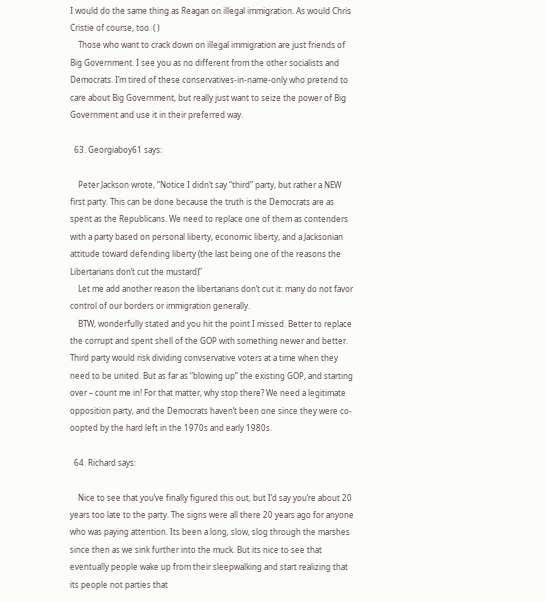I would do the same thing as Reagan on illegal immigration. As would Chris Cristie of course, too. ( )
    Those who want to crack down on illegal immigration are just friends of Big Government. I see you as no different from the other socialists and Democrats. I’m tired of these conservatives-in-name-only who pretend to care about Big Government, but really just want to seize the power of Big Government and use it in their preferred way.

  63. Georgiaboy61 says:

    Peter Jackson wrote, “Notice I didn’t say “third” party, but rather a NEW first party. This can be done because the truth is the Democrats are as spent as the Republicans. We need to replace one of them as contenders with a party based on personal liberty, economic liberty, and a Jacksonian attitude toward defending liberty (the last being one of the reasons the Libertarians don’t cut the mustard)”
    Let me add another reason the libertarians don’t cut it: many do not favor control of our borders or immigration generally.
    BTW, wonderfully stated and you hit the point I missed. Better to replace the corrupt and spent shell of the GOP with something newer and better. Third party would risk dividing convservative voters at a time when they need to be united. But as far as “blowing up” the existing GOP, and starting over – count me in! For that matter, why stop there? We need a legitimate opposition party, and the Democrats haven’t been one since they were co-oopted by the hard left in the 1970s and early 1980s.

  64. Richard says:

    Nice to see that you’ve finally figured this out, but I’d say you’re about 20 years too late to the party. The signs were all there 20 years ago for anyone who was paying attention. Its been a long, slow, slog through the marshes since then as we sink further into the muck. But its nice to see that eventually people wake up from their sleepwalking and start realizing that its people not parties that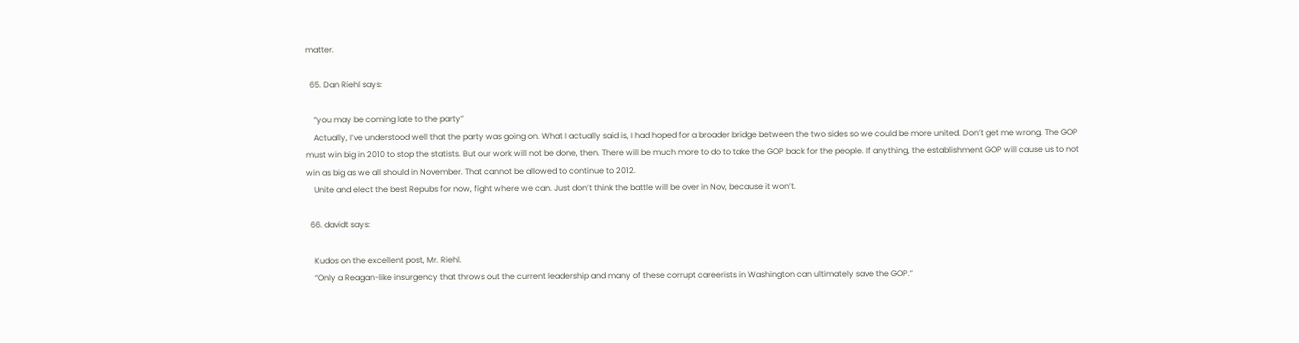matter.

  65. Dan Riehl says:

    “you may be coming late to the party”
    Actually, I’ve understood well that the party was going on. What I actually said is, I had hoped for a broader bridge between the two sides so we could be more united. Don’t get me wrong. The GOP must win big in 2010 to stop the statists. But our work will not be done, then. There will be much more to do to take the GOP back for the people. If anything, the establishment GOP will cause us to not win as big as we all should in November. That cannot be allowed to continue to 2012.
    Unite and elect the best Repubs for now, fight where we can. Just don’t think the battle will be over in Nov, because it won’t.

  66. davidt says:

    Kudos on the excellent post, Mr. Riehl.
    “Only a Reagan-like insurgency that throws out the current leadership and many of these corrupt careerists in Washington can ultimately save the GOP.”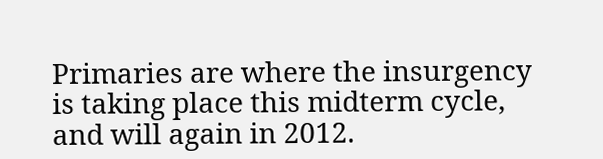Primaries are where the insurgency is taking place this midterm cycle, and will again in 2012.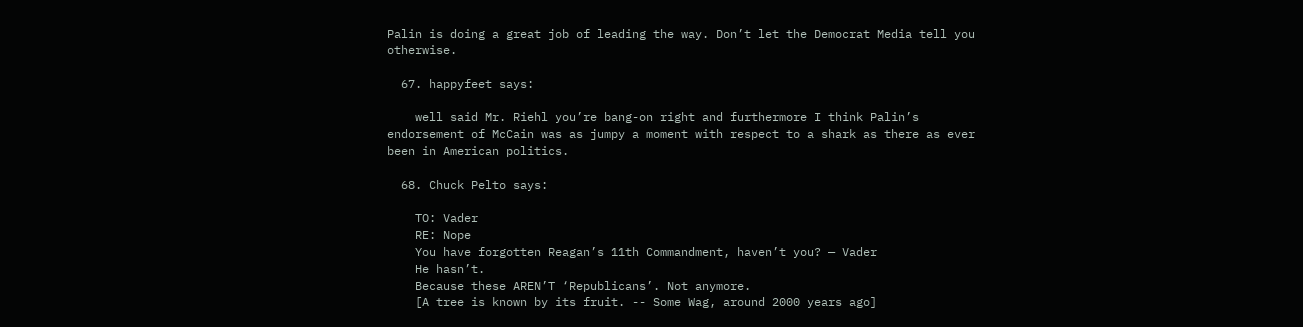Palin is doing a great job of leading the way. Don’t let the Democrat Media tell you otherwise.

  67. happyfeet says:

    well said Mr. Riehl you’re bang-on right and furthermore I think Palin’s endorsement of McCain was as jumpy a moment with respect to a shark as there as ever been in American politics.

  68. Chuck Pelto says:

    TO: Vader
    RE: Nope
    You have forgotten Reagan’s 11th Commandment, haven’t you? — Vader
    He hasn’t.
    Because these AREN’T ‘Republicans’. Not anymore.
    [A tree is known by its fruit. -- Some Wag, around 2000 years ago]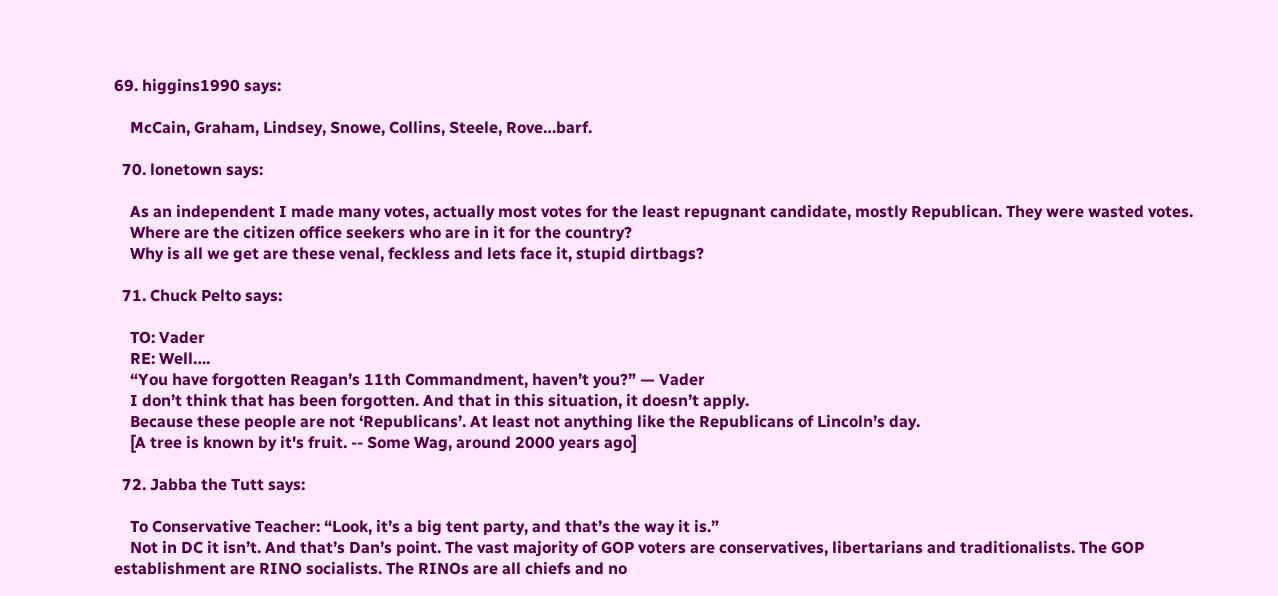69. higgins1990 says:

    McCain, Graham, Lindsey, Snowe, Collins, Steele, Rove…barf.

  70. lonetown says:

    As an independent I made many votes, actually most votes for the least repugnant candidate, mostly Republican. They were wasted votes.
    Where are the citizen office seekers who are in it for the country?
    Why is all we get are these venal, feckless and lets face it, stupid dirtbags?

  71. Chuck Pelto says:

    TO: Vader
    RE: Well….
    “You have forgotten Reagan’s 11th Commandment, haven’t you?” — Vader
    I don’t think that has been forgotten. And that in this situation, it doesn’t apply.
    Because these people are not ‘Republicans’. At least not anything like the Republicans of Lincoln’s day.
    [A tree is known by it's fruit. -- Some Wag, around 2000 years ago]

  72. Jabba the Tutt says:

    To Conservative Teacher: “Look, it’s a big tent party, and that’s the way it is.”
    Not in DC it isn’t. And that’s Dan’s point. The vast majority of GOP voters are conservatives, libertarians and traditionalists. The GOP establishment are RINO socialists. The RINOs are all chiefs and no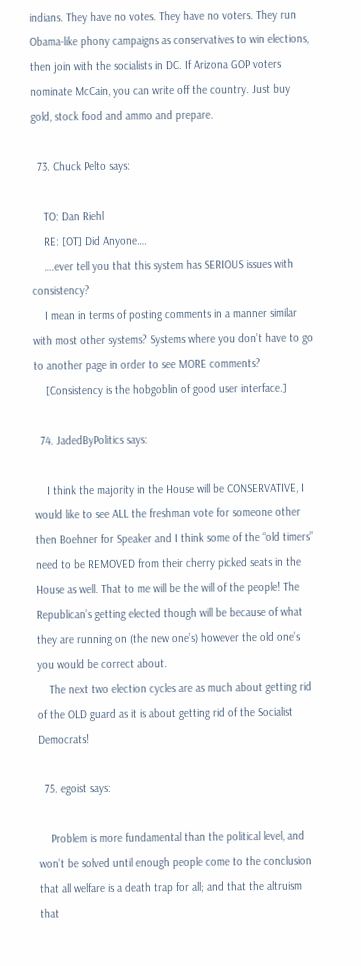indians. They have no votes. They have no voters. They run Obama-like phony campaigns as conservatives to win elections, then join with the socialists in DC. If Arizona GOP voters nominate McCain, you can write off the country. Just buy gold, stock food and ammo and prepare.

  73. Chuck Pelto says:

    TO: Dan Riehl
    RE: [OT] Did Anyone….
    ….ever tell you that this system has SERIOUS issues with consistency?
    I mean in terms of posting comments in a manner similar with most other systems? Systems where you don’t have to go to another page in order to see MORE comments?
    [Consistency is the hobgoblin of good user interface.]

  74. JadedByPolitics says:

    I think the majority in the House will be CONSERVATIVE, I would like to see ALL the freshman vote for someone other then Boehner for Speaker and I think some of the “old timers” need to be REMOVED from their cherry picked seats in the House as well. That to me will be the will of the people! The Republican’s getting elected though will be because of what they are running on (the new one’s) however the old one’s you would be correct about.
    The next two election cycles are as much about getting rid of the OLD guard as it is about getting rid of the Socialist Democrats!

  75. egoist says:

    Problem is more fundamental than the political level, and won’t be solved until enough people come to the conclusion that all welfare is a death trap for all; and that the altruism that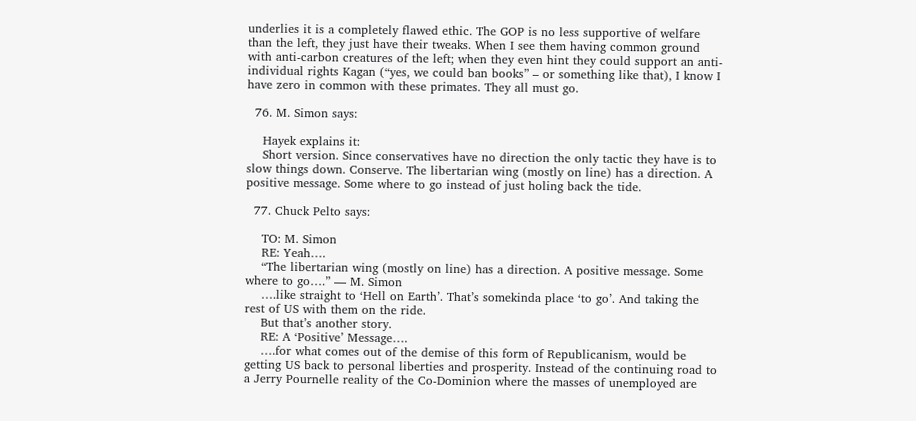underlies it is a completely flawed ethic. The GOP is no less supportive of welfare than the left, they just have their tweaks. When I see them having common ground with anti-carbon creatures of the left; when they even hint they could support an anti-individual rights Kagan (“yes, we could ban books” – or something like that), I know I have zero in common with these primates. They all must go.

  76. M. Simon says:

    Hayek explains it:
    Short version. Since conservatives have no direction the only tactic they have is to slow things down. Conserve. The libertarian wing (mostly on line) has a direction. A positive message. Some where to go instead of just holing back the tide.

  77. Chuck Pelto says:

    TO: M. Simon
    RE: Yeah….
    “The libertarian wing (mostly on line) has a direction. A positive message. Some where to go….” — M. Simon
    ….like straight to ‘Hell on Earth’. That’s somekinda place ‘to go’. And taking the rest of US with them on the ride.
    But that’s another story.
    RE: A ‘Positive’ Message….
    ….for what comes out of the demise of this form of Republicanism, would be getting US back to personal liberties and prosperity. Instead of the continuing road to a Jerry Pournelle reality of the Co-Dominion where the masses of unemployed are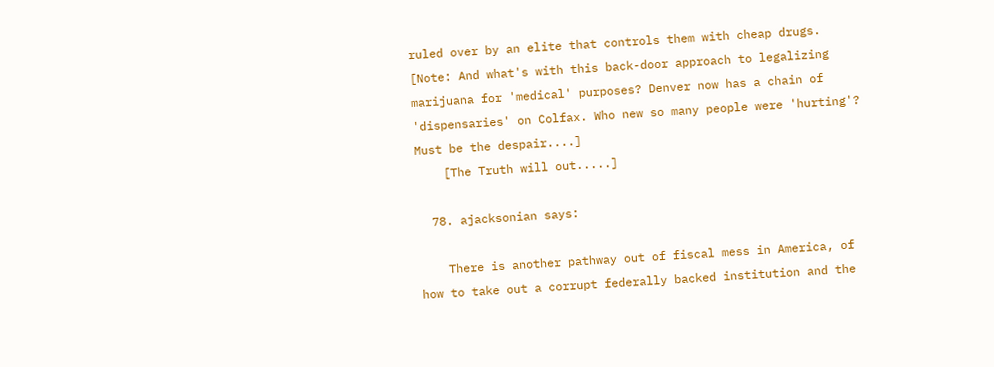ruled over by an elite that controls them with cheap drugs. [Note: And what's with this back-door approach to legalizing marijuana for 'medical' purposes? Denver now has a chain of 'dispensaries' on Colfax. Who new so many people were 'hurting'? Must be the despair....]
    [The Truth will out.....]

  78. ajacksonian says:

    There is another pathway out of fiscal mess in America, of how to take out a corrupt federally backed institution and the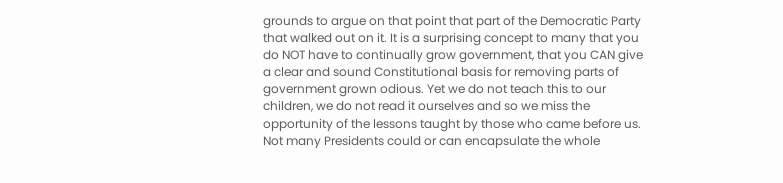grounds to argue on that point that part of the Democratic Party that walked out on it. It is a surprising concept to many that you do NOT have to continually grow government, that you CAN give a clear and sound Constitutional basis for removing parts of government grown odious. Yet we do not teach this to our children, we do not read it ourselves and so we miss the opportunity of the lessons taught by those who came before us. Not many Presidents could or can encapsulate the whole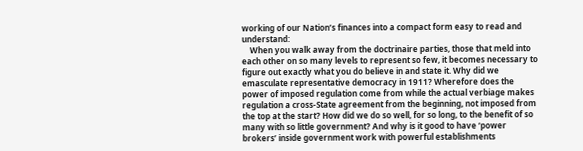working of our Nation’s finances into a compact form easy to read and understand:
    When you walk away from the doctrinaire parties, those that meld into each other on so many levels to represent so few, it becomes necessary to figure out exactly what you do believe in and state it. Why did we emasculate representative democracy in 1911? Wherefore does the power of imposed regulation come from while the actual verbiage makes regulation a cross-State agreement from the beginning, not imposed from the top at the start? How did we do so well, for so long, to the benefit of so many with so little government? And why is it good to have ‘power brokers’ inside government work with powerful establishments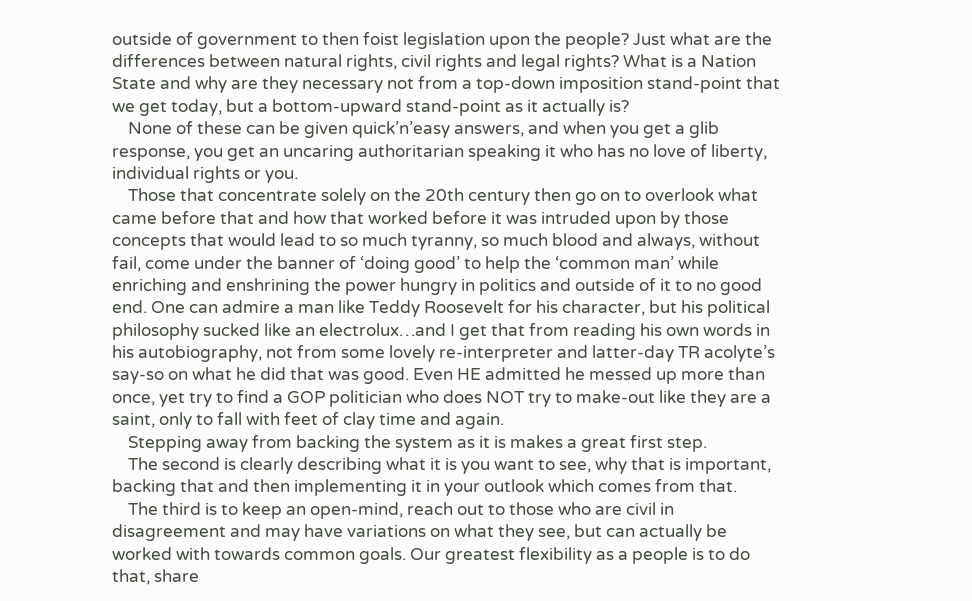outside of government to then foist legislation upon the people? Just what are the differences between natural rights, civil rights and legal rights? What is a Nation State and why are they necessary not from a top-down imposition stand-point that we get today, but a bottom-upward stand-point as it actually is?
    None of these can be given quick’n’easy answers, and when you get a glib response, you get an uncaring authoritarian speaking it who has no love of liberty, individual rights or you.
    Those that concentrate solely on the 20th century then go on to overlook what came before that and how that worked before it was intruded upon by those concepts that would lead to so much tyranny, so much blood and always, without fail, come under the banner of ‘doing good’ to help the ‘common man’ while enriching and enshrining the power hungry in politics and outside of it to no good end. One can admire a man like Teddy Roosevelt for his character, but his political philosophy sucked like an electrolux…and I get that from reading his own words in his autobiography, not from some lovely re-interpreter and latter-day TR acolyte’s say-so on what he did that was good. Even HE admitted he messed up more than once, yet try to find a GOP politician who does NOT try to make-out like they are a saint, only to fall with feet of clay time and again.
    Stepping away from backing the system as it is makes a great first step.
    The second is clearly describing what it is you want to see, why that is important, backing that and then implementing it in your outlook which comes from that.
    The third is to keep an open-mind, reach out to those who are civil in disagreement and may have variations on what they see, but can actually be worked with towards common goals. Our greatest flexibility as a people is to do that, share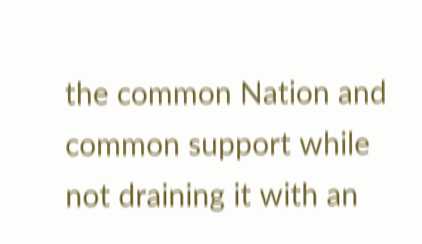the common Nation and common support while not draining it with an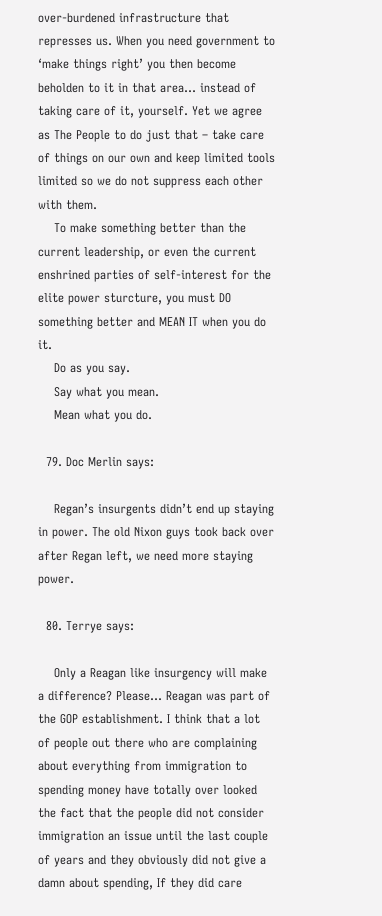over-burdened infrastructure that represses us. When you need government to ‘make things right’ you then become beholden to it in that area… instead of taking care of it, yourself. Yet we agree as The People to do just that – take care of things on our own and keep limited tools limited so we do not suppress each other with them.
    To make something better than the current leadership, or even the current enshrined parties of self-interest for the elite power sturcture, you must DO something better and MEAN IT when you do it.
    Do as you say.
    Say what you mean.
    Mean what you do.

  79. Doc Merlin says:

    Regan’s insurgents didn’t end up staying in power. The old Nixon guys took back over after Regan left, we need more staying power.

  80. Terrye says:

    Only a Reagan like insurgency will make a difference? Please… Reagan was part of the GOP establishment. I think that a lot of people out there who are complaining about everything from immigration to spending money have totally over looked the fact that the people did not consider immigration an issue until the last couple of years and they obviously did not give a damn about spending, If they did care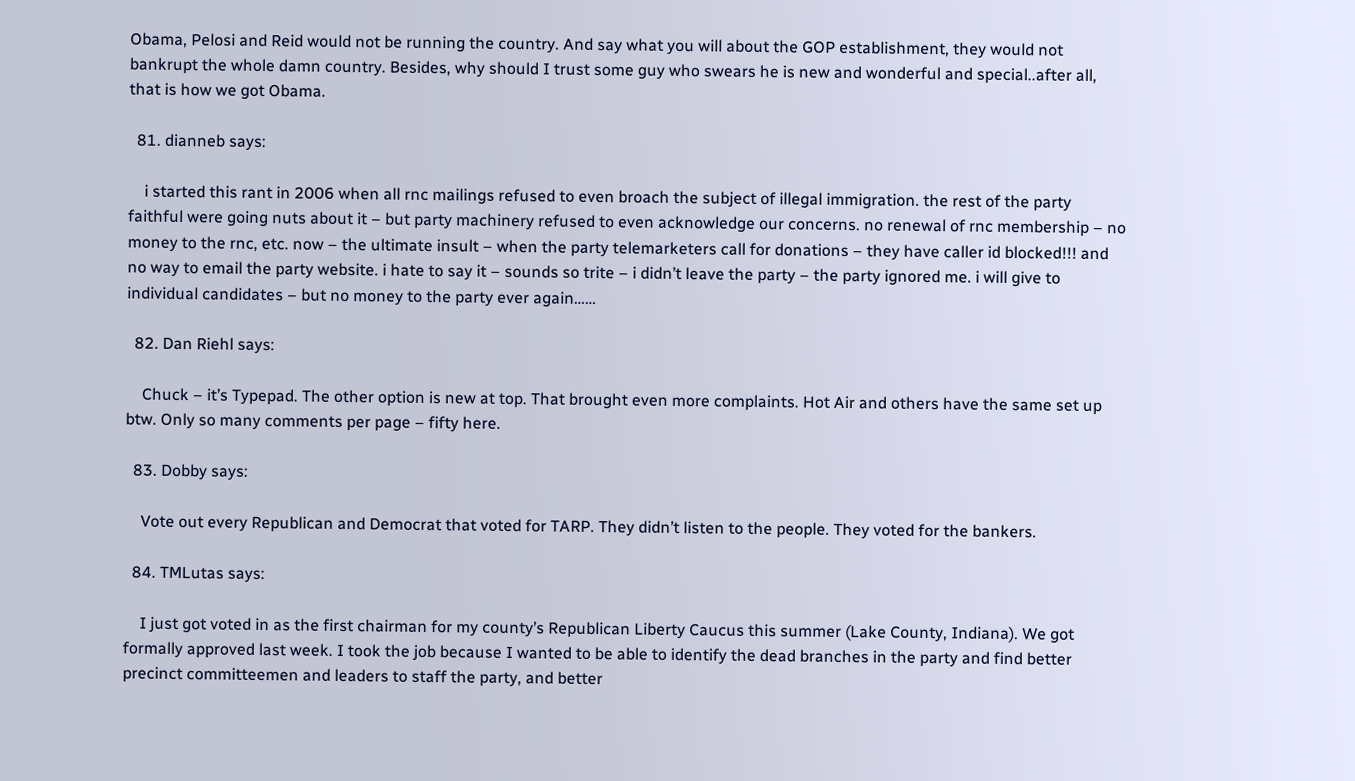Obama, Pelosi and Reid would not be running the country. And say what you will about the GOP establishment, they would not bankrupt the whole damn country. Besides, why should I trust some guy who swears he is new and wonderful and special..after all, that is how we got Obama.

  81. dianneb says:

    i started this rant in 2006 when all rnc mailings refused to even broach the subject of illegal immigration. the rest of the party faithful were going nuts about it – but party machinery refused to even acknowledge our concerns. no renewal of rnc membership – no money to the rnc, etc. now – the ultimate insult – when the party telemarketers call for donations – they have caller id blocked!!! and no way to email the party website. i hate to say it – sounds so trite – i didn’t leave the party – the party ignored me. i will give to individual candidates – but no money to the party ever again……

  82. Dan Riehl says:

    Chuck – it’s Typepad. The other option is new at top. That brought even more complaints. Hot Air and others have the same set up btw. Only so many comments per page – fifty here.

  83. Dobby says:

    Vote out every Republican and Democrat that voted for TARP. They didn’t listen to the people. They voted for the bankers.

  84. TMLutas says:

    I just got voted in as the first chairman for my county’s Republican Liberty Caucus this summer (Lake County, Indiana). We got formally approved last week. I took the job because I wanted to be able to identify the dead branches in the party and find better precinct committeemen and leaders to staff the party, and better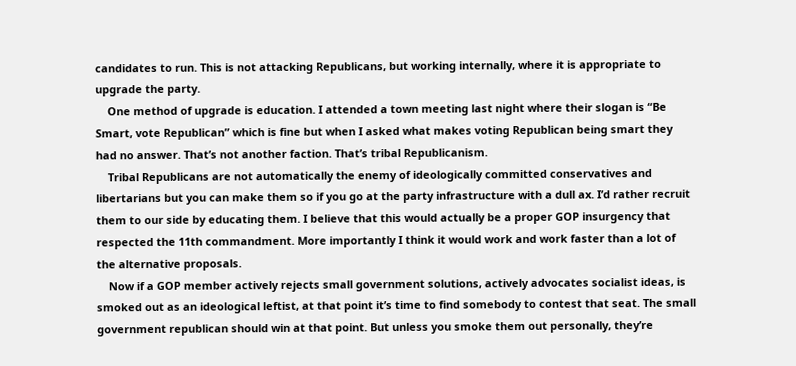candidates to run. This is not attacking Republicans, but working internally, where it is appropriate to upgrade the party.
    One method of upgrade is education. I attended a town meeting last night where their slogan is “Be Smart, vote Republican” which is fine but when I asked what makes voting Republican being smart they had no answer. That’s not another faction. That’s tribal Republicanism.
    Tribal Republicans are not automatically the enemy of ideologically committed conservatives and libertarians but you can make them so if you go at the party infrastructure with a dull ax. I’d rather recruit them to our side by educating them. I believe that this would actually be a proper GOP insurgency that respected the 11th commandment. More importantly I think it would work and work faster than a lot of the alternative proposals.
    Now if a GOP member actively rejects small government solutions, actively advocates socialist ideas, is smoked out as an ideological leftist, at that point it’s time to find somebody to contest that seat. The small government republican should win at that point. But unless you smoke them out personally, they’re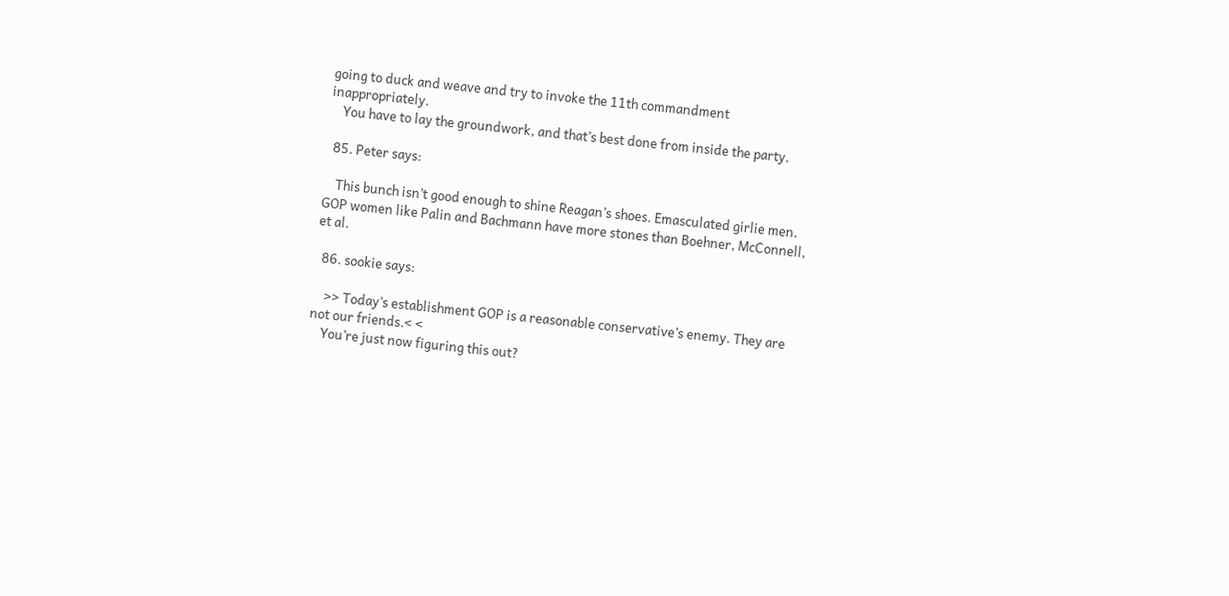going to duck and weave and try to invoke the 11th commandment inappropriately.
    You have to lay the groundwork, and that’s best done from inside the party.

  85. Peter says:

    This bunch isn’t good enough to shine Reagan’s shoes. Emasculated girlie men. GOP women like Palin and Bachmann have more stones than Boehner, McConnell, et al.

  86. sookie says:

    >> Today’s establishment GOP is a reasonable conservative’s enemy. They are not our friends.< <
    You’re just now figuring this out?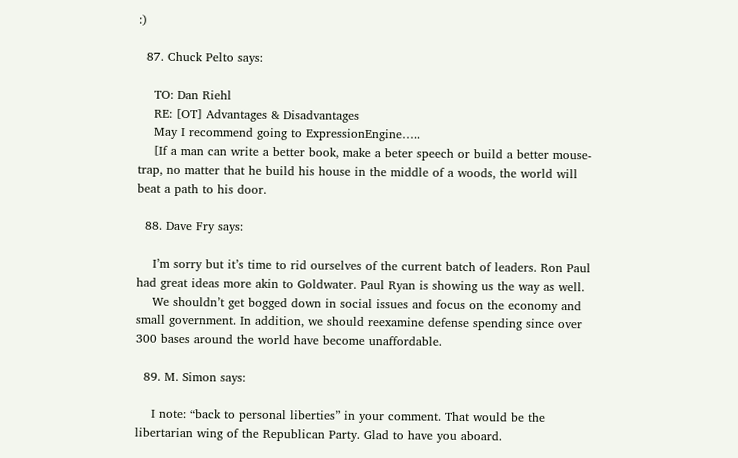:)

  87. Chuck Pelto says:

    TO: Dan Riehl
    RE: [OT] Advantages & Disadvantages
    May I recommend going to ExpressionEngine…..
    [If a man can write a better book, make a beter speech or build a better mouse-trap, no matter that he build his house in the middle of a woods, the world will beat a path to his door.

  88. Dave Fry says:

    I’m sorry but it’s time to rid ourselves of the current batch of leaders. Ron Paul had great ideas more akin to Goldwater. Paul Ryan is showing us the way as well.
    We shouldn’t get bogged down in social issues and focus on the economy and small government. In addition, we should reexamine defense spending since over 300 bases around the world have become unaffordable.

  89. M. Simon says:

    I note: “back to personal liberties” in your comment. That would be the libertarian wing of the Republican Party. Glad to have you aboard.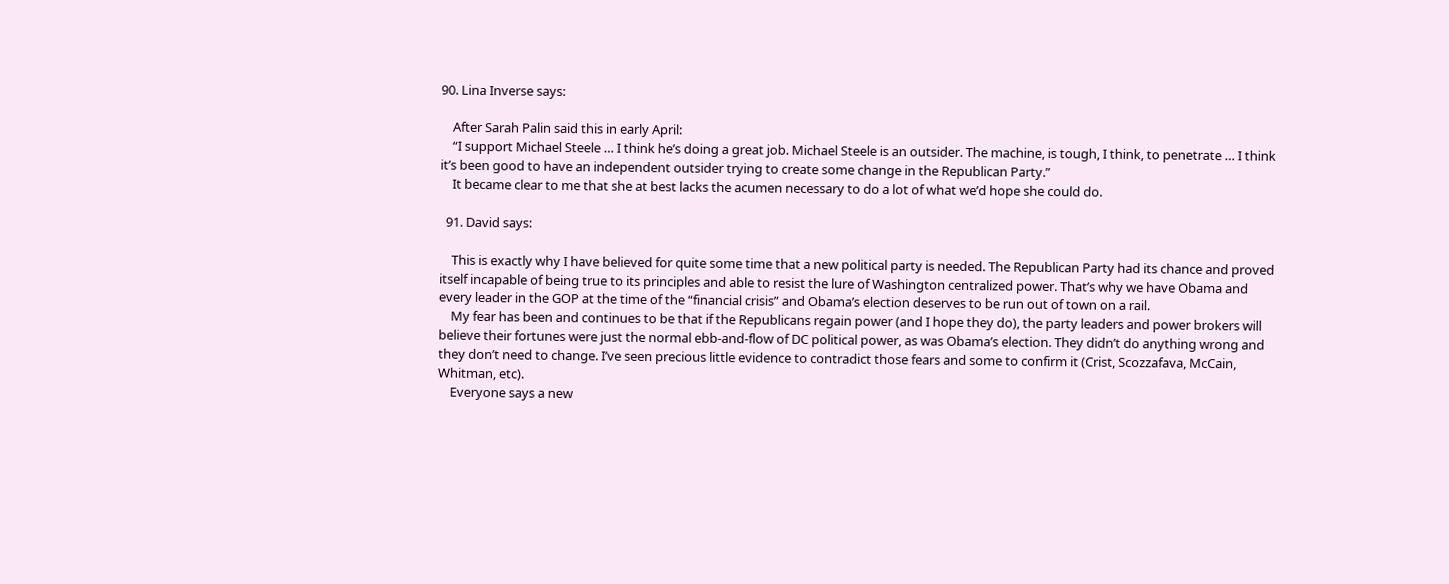90. Lina Inverse says:

    After Sarah Palin said this in early April:
    “I support Michael Steele … I think he’s doing a great job. Michael Steele is an outsider. The machine, is tough, I think, to penetrate … I think it’s been good to have an independent outsider trying to create some change in the Republican Party.”
    It became clear to me that she at best lacks the acumen necessary to do a lot of what we’d hope she could do.

  91. David says:

    This is exactly why I have believed for quite some time that a new political party is needed. The Republican Party had its chance and proved itself incapable of being true to its principles and able to resist the lure of Washington centralized power. That’s why we have Obama and every leader in the GOP at the time of the “financial crisis” and Obama’s election deserves to be run out of town on a rail.
    My fear has been and continues to be that if the Republicans regain power (and I hope they do), the party leaders and power brokers will believe their fortunes were just the normal ebb-and-flow of DC political power, as was Obama’s election. They didn’t do anything wrong and they don’t need to change. I’ve seen precious little evidence to contradict those fears and some to confirm it (Crist, Scozzafava, McCain, Whitman, etc).
    Everyone says a new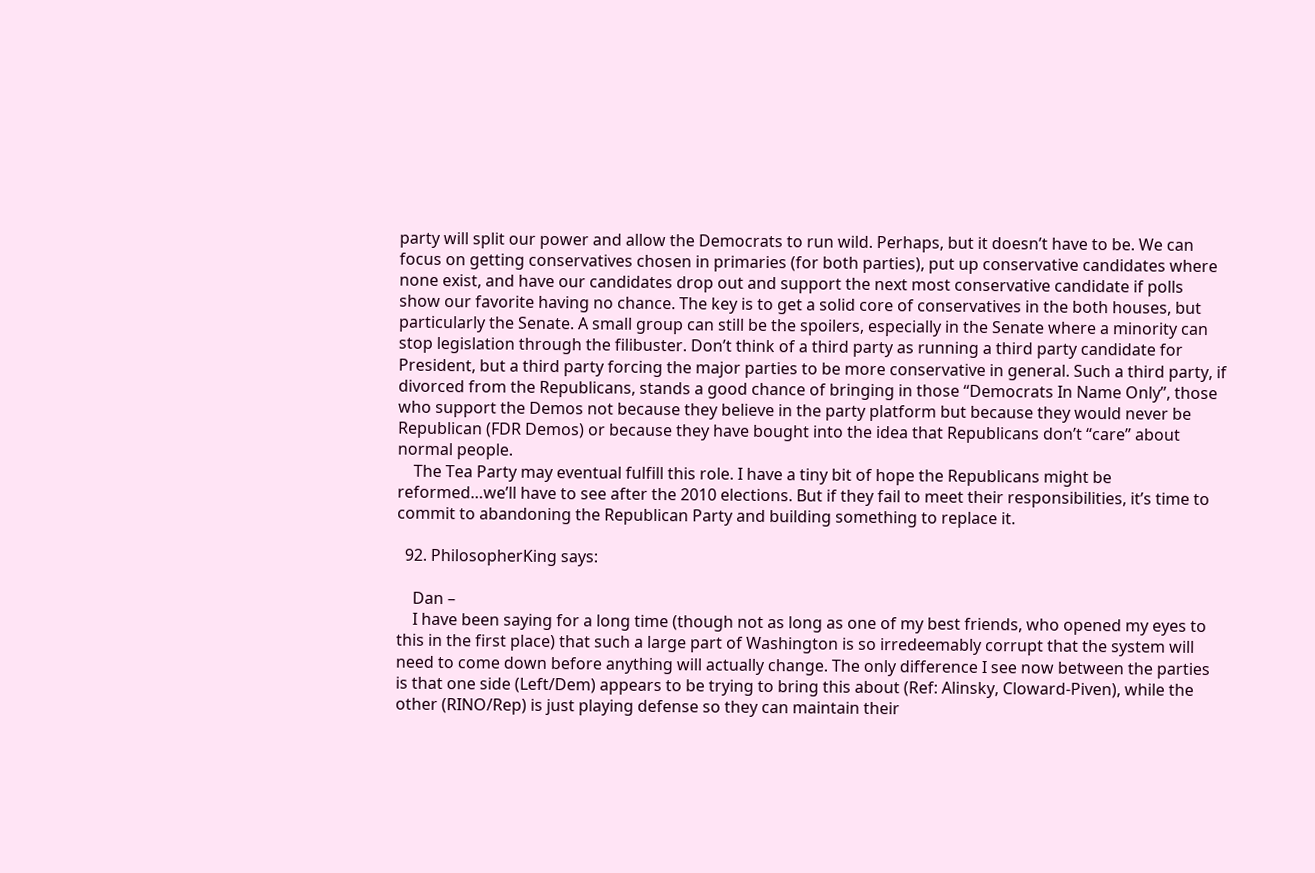party will split our power and allow the Democrats to run wild. Perhaps, but it doesn’t have to be. We can focus on getting conservatives chosen in primaries (for both parties), put up conservative candidates where none exist, and have our candidates drop out and support the next most conservative candidate if polls show our favorite having no chance. The key is to get a solid core of conservatives in the both houses, but particularly the Senate. A small group can still be the spoilers, especially in the Senate where a minority can stop legislation through the filibuster. Don’t think of a third party as running a third party candidate for President, but a third party forcing the major parties to be more conservative in general. Such a third party, if divorced from the Republicans, stands a good chance of bringing in those “Democrats In Name Only”, those who support the Demos not because they believe in the party platform but because they would never be Republican (FDR Demos) or because they have bought into the idea that Republicans don’t “care” about normal people.
    The Tea Party may eventual fulfill this role. I have a tiny bit of hope the Republicans might be reformed…we’ll have to see after the 2010 elections. But if they fail to meet their responsibilities, it’s time to commit to abandoning the Republican Party and building something to replace it.

  92. PhilosopherKing says:

    Dan –
    I have been saying for a long time (though not as long as one of my best friends, who opened my eyes to this in the first place) that such a large part of Washington is so irredeemably corrupt that the system will need to come down before anything will actually change. The only difference I see now between the parties is that one side (Left/Dem) appears to be trying to bring this about (Ref: Alinsky, Cloward-Piven), while the other (RINO/Rep) is just playing defense so they can maintain their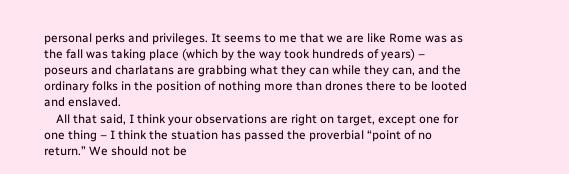personal perks and privileges. It seems to me that we are like Rome was as the fall was taking place (which by the way took hundreds of years) – poseurs and charlatans are grabbing what they can while they can, and the ordinary folks in the position of nothing more than drones there to be looted and enslaved.
    All that said, I think your observations are right on target, except one for one thing – I think the stuation has passed the proverbial “point of no return.” We should not be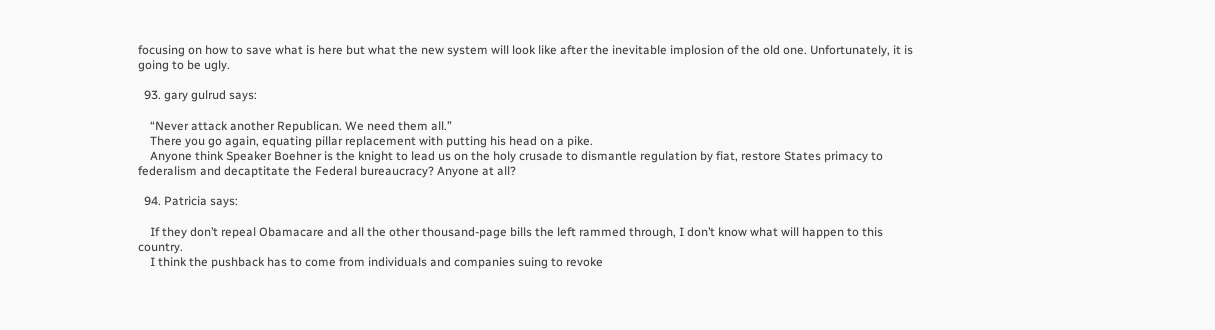focusing on how to save what is here but what the new system will look like after the inevitable implosion of the old one. Unfortunately, it is going to be ugly.

  93. gary gulrud says:

    “Never attack another Republican. We need them all.”
    There you go again, equating pillar replacement with putting his head on a pike.
    Anyone think Speaker Boehner is the knight to lead us on the holy crusade to dismantle regulation by fiat, restore States primacy to federalism and decaptitate the Federal bureaucracy? Anyone at all?

  94. Patricia says:

    If they don’t repeal Obamacare and all the other thousand-page bills the left rammed through, I don’t know what will happen to this country.
    I think the pushback has to come from individuals and companies suing to revoke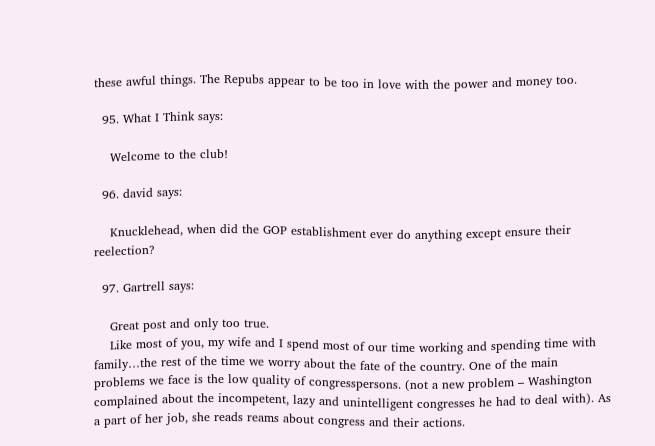these awful things. The Repubs appear to be too in love with the power and money too.

  95. What I Think says:

    Welcome to the club!

  96. david says:

    Knucklehead, when did the GOP establishment ever do anything except ensure their reelection?

  97. Gartrell says:

    Great post and only too true.
    Like most of you, my wife and I spend most of our time working and spending time with family…the rest of the time we worry about the fate of the country. One of the main problems we face is the low quality of congresspersons. (not a new problem – Washington complained about the incompetent, lazy and unintelligent congresses he had to deal with). As a part of her job, she reads reams about congress and their actions.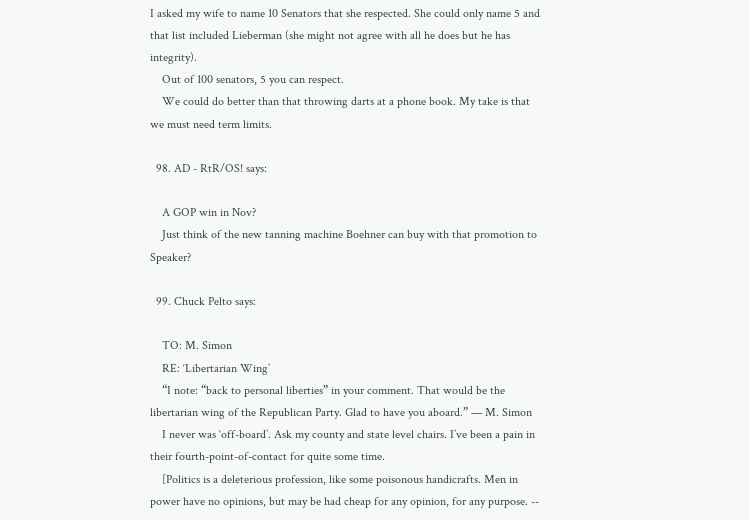I asked my wife to name 10 Senators that she respected. She could only name 5 and that list included Lieberman (she might not agree with all he does but he has integrity).
    Out of 100 senators, 5 you can respect.
    We could do better than that throwing darts at a phone book. My take is that we must need term limits.

  98. AD - RtR/OS! says:

    A GOP win in Nov?
    Just think of the new tanning machine Boehner can buy with that promotion to Speaker?

  99. Chuck Pelto says:

    TO: M. Simon
    RE: ‘Libertarian Wing’
    “I note: “back to personal liberties” in your comment. That would be the libertarian wing of the Republican Party. Glad to have you aboard.” — M. Simon
    I never was ‘off-board’. Ask my county and state level chairs. I’ve been a pain in their fourth-point-of-contact for quite some time.
    [Politics is a deleterious profession, like some poisonous handicrafts. Men in power have no opinions, but may be had cheap for any opinion, for any purpose. --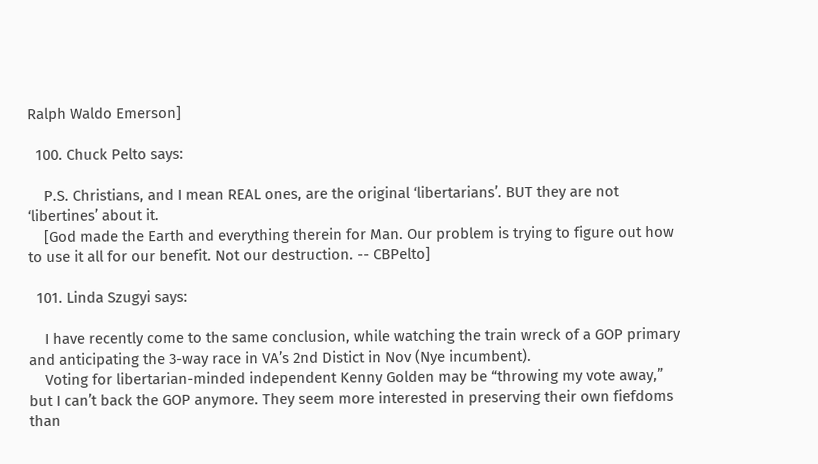Ralph Waldo Emerson]

  100. Chuck Pelto says:

    P.S. Christians, and I mean REAL ones, are the original ‘libertarians’. BUT they are not ‘libertines’ about it.
    [God made the Earth and everything therein for Man. Our problem is trying to figure out how to use it all for our benefit. Not our destruction. -- CBPelto]

  101. Linda Szugyi says:

    I have recently come to the same conclusion, while watching the train wreck of a GOP primary and anticipating the 3-way race in VA’s 2nd Distict in Nov (Nye incumbent).
    Voting for libertarian-minded independent Kenny Golden may be “throwing my vote away,” but I can’t back the GOP anymore. They seem more interested in preserving their own fiefdoms than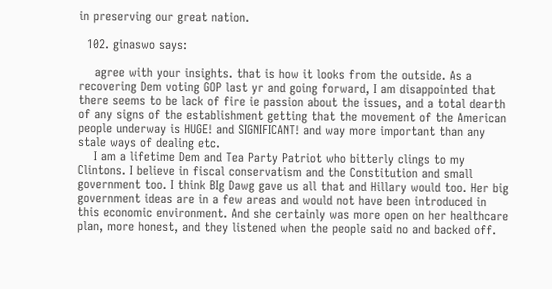in preserving our great nation.

  102. ginaswo says:

    agree with your insights. that is how it looks from the outside. As a recovering Dem voting GOP last yr and going forward, I am disappointed that there seems to be lack of fire ie passion about the issues, and a total dearth of any signs of the establishment getting that the movement of the American people underway is HUGE! and SIGNIFICANT! and way more important than any stale ways of dealing etc.
    I am a lifetime Dem and Tea Party Patriot who bitterly clings to my Clintons. I believe in fiscal conservatism and the Constitution and small government too. I think BIg Dawg gave us all that and Hillary would too. Her big government ideas are in a few areas and would not have been introduced in this economic environment. And she certainly was more open on her healthcare plan, more honest, and they listened when the people said no and backed off.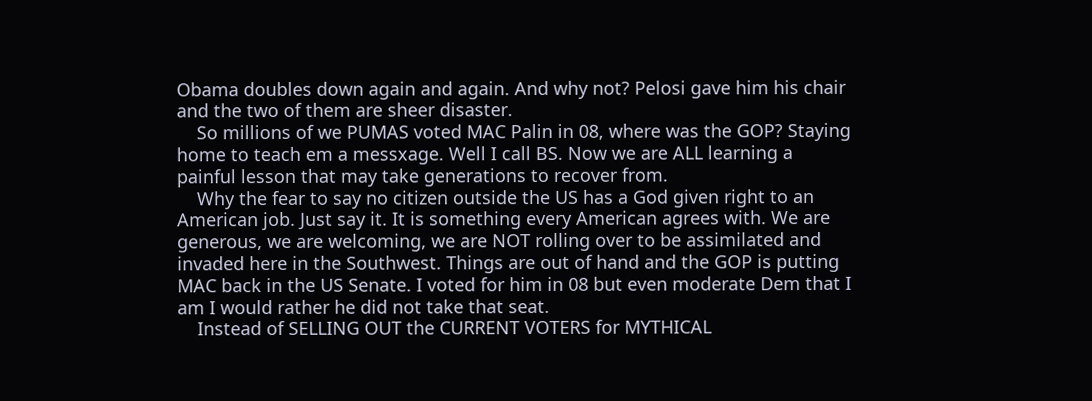Obama doubles down again and again. And why not? Pelosi gave him his chair and the two of them are sheer disaster.
    So millions of we PUMAS voted MAC Palin in 08, where was the GOP? Staying home to teach em a messxage. Well I call BS. Now we are ALL learning a painful lesson that may take generations to recover from.
    Why the fear to say no citizen outside the US has a God given right to an American job. Just say it. It is something every American agrees with. We are generous, we are welcoming, we are NOT rolling over to be assimilated and invaded here in the Southwest. Things are out of hand and the GOP is putting MAC back in the US Senate. I voted for him in 08 but even moderate Dem that I am I would rather he did not take that seat.
    Instead of SELLING OUT the CURRENT VOTERS for MYTHICAL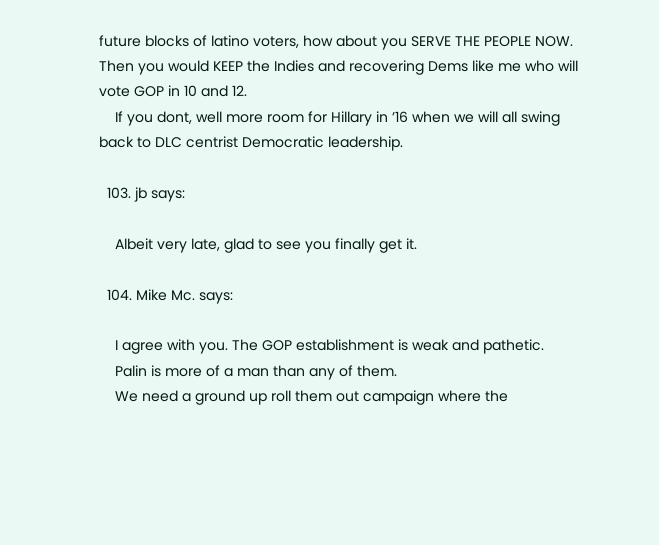future blocks of latino voters, how about you SERVE THE PEOPLE NOW. Then you would KEEP the Indies and recovering Dems like me who will vote GOP in 10 and 12.
    If you dont, well more room for Hillary in ’16 when we will all swing back to DLC centrist Democratic leadership.

  103. jb says:

    Albeit very late, glad to see you finally get it.

  104. Mike Mc. says:

    I agree with you. The GOP establishment is weak and pathetic.
    Palin is more of a man than any of them.
    We need a ground up roll them out campaign where the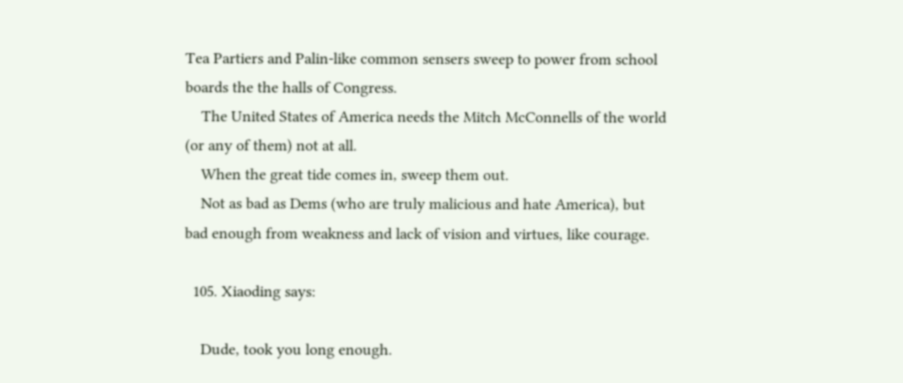Tea Partiers and Palin-like common sensers sweep to power from school boards the the halls of Congress.
    The United States of America needs the Mitch McConnells of the world (or any of them) not at all.
    When the great tide comes in, sweep them out.
    Not as bad as Dems (who are truly malicious and hate America), but bad enough from weakness and lack of vision and virtues, like courage.

  105. Xiaoding says:

    Dude, took you long enough.